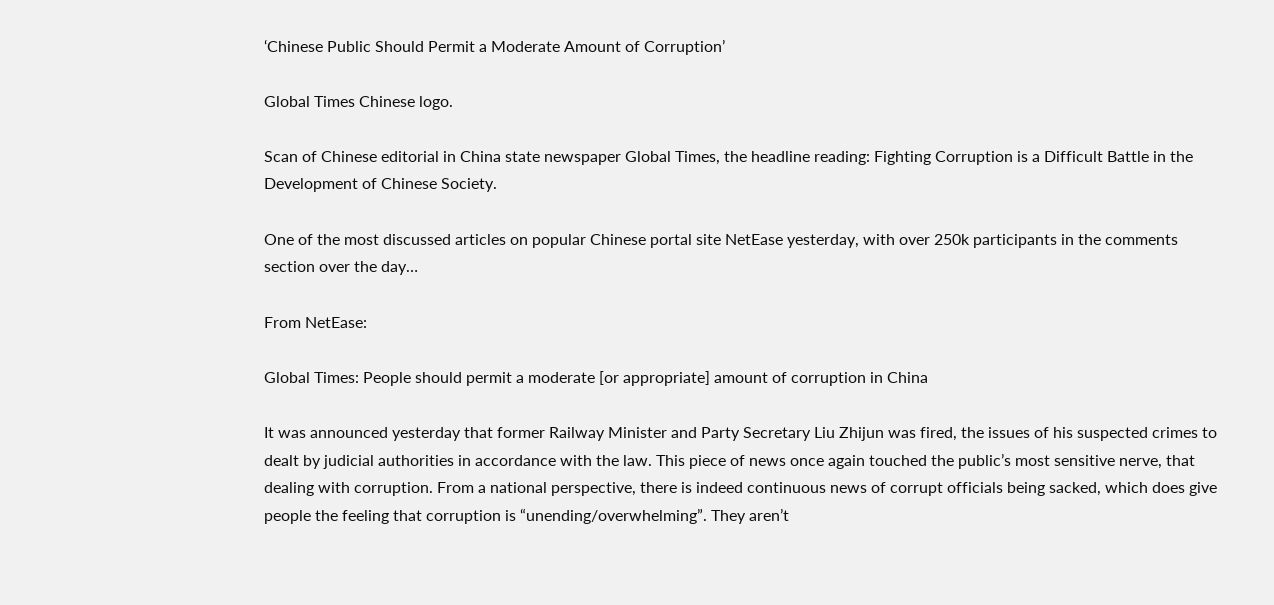‘Chinese Public Should Permit a Moderate Amount of Corruption’

Global Times Chinese logo.

Scan of Chinese editorial in China state newspaper Global Times, the headline reading: Fighting Corruption is a Difficult Battle in the Development of Chinese Society.

One of the most discussed articles on popular Chinese portal site NetEase yesterday, with over 250k participants in the comments section over the day…

From NetEase:

Global Times: People should permit a moderate [or appropriate] amount of corruption in China

It was announced yesterday that former Railway Minister and Party Secretary Liu Zhijun was fired, the issues of his suspected crimes to dealt by judicial authorities in accordance with the law. This piece of news once again touched the public’s most sensitive nerve, that dealing with corruption. From a national perspective, there is indeed continuous news of corrupt officials being sacked, which does give people the feeling that corruption is “unending/overwhelming”. They aren’t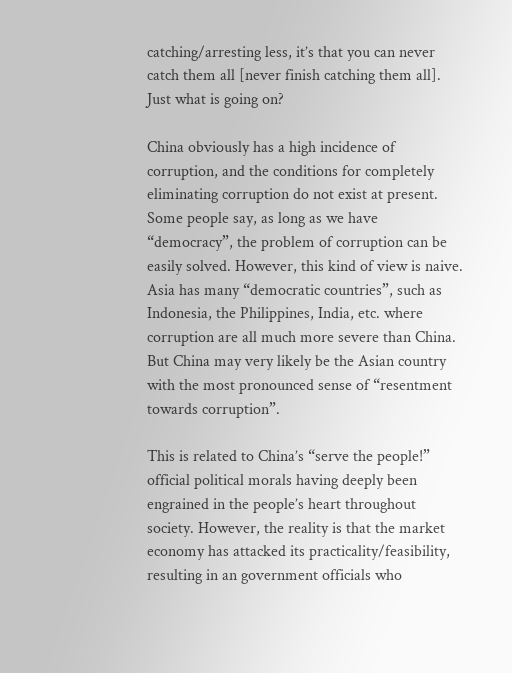catching/arresting less, it’s that you can never catch them all [never finish catching them all]. Just what is going on?

China obviously has a high incidence of corruption, and the conditions for completely eliminating corruption do not exist at present. Some people say, as long as we have “democracy”, the problem of corruption can be easily solved. However, this kind of view is naive. Asia has many “democratic countries”, such as Indonesia, the Philippines, India, etc. where corruption are all much more severe than China. But China may very likely be the Asian country with the most pronounced sense of “resentment towards corruption”.

This is related to China’s “serve the people!” official political morals having deeply been engrained in the people’s heart throughout society. However, the reality is that the market economy has attacked its practicality/feasibility, resulting in an government officials who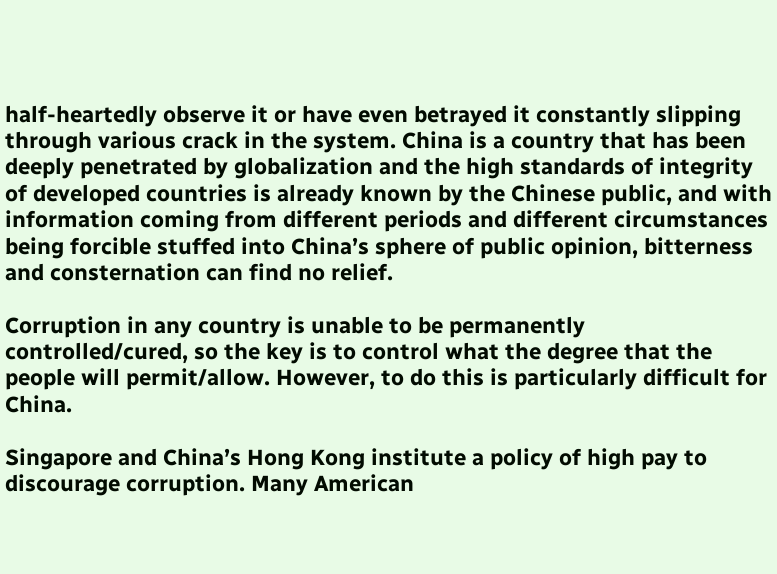half-heartedly observe it or have even betrayed it constantly slipping through various crack in the system. China is a country that has been deeply penetrated by globalization and the high standards of integrity of developed countries is already known by the Chinese public, and with information coming from different periods and different circumstances being forcible stuffed into China’s sphere of public opinion, bitterness and consternation can find no relief.

Corruption in any country is unable to be permanently controlled/cured, so the key is to control what the degree that the people will permit/allow. However, to do this is particularly difficult for China.

Singapore and China’s Hong Kong institute a policy of high pay to discourage corruption. Many American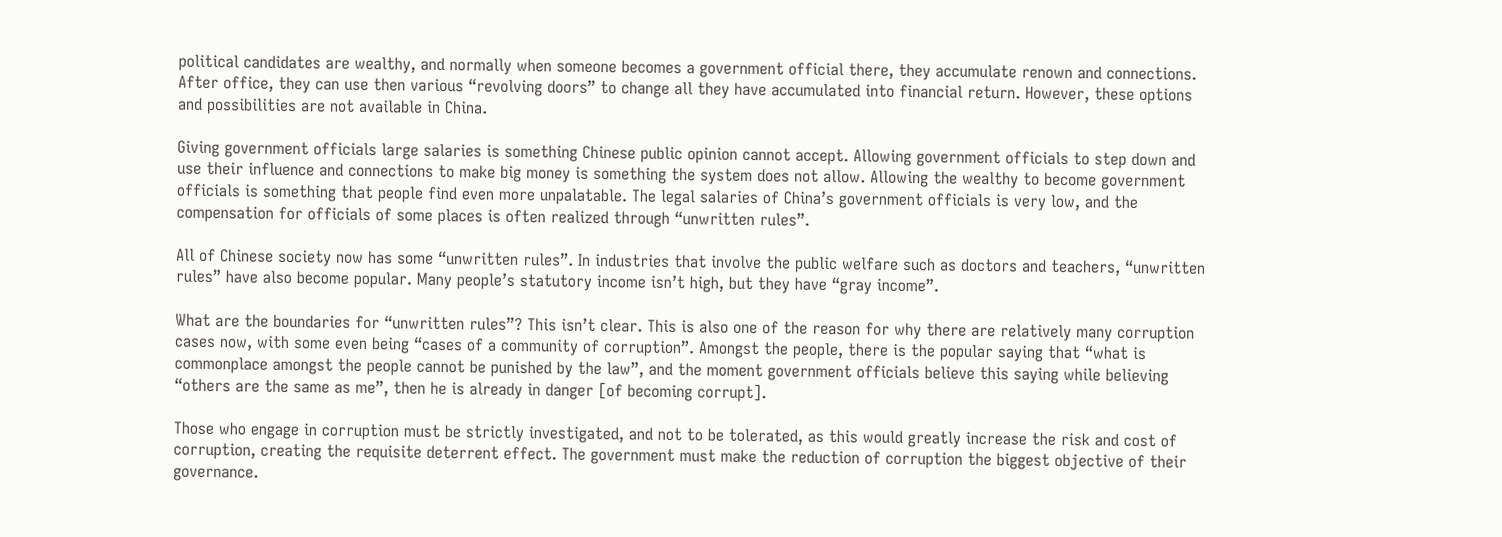political candidates are wealthy, and normally when someone becomes a government official there, they accumulate renown and connections. After office, they can use then various “revolving doors” to change all they have accumulated into financial return. However, these options and possibilities are not available in China.

Giving government officials large salaries is something Chinese public opinion cannot accept. Allowing government officials to step down and use their influence and connections to make big money is something the system does not allow. Allowing the wealthy to become government officials is something that people find even more unpalatable. The legal salaries of China’s government officials is very low, and the compensation for officials of some places is often realized through “unwritten rules”.

All of Chinese society now has some “unwritten rules”. In industries that involve the public welfare such as doctors and teachers, “unwritten rules” have also become popular. Many people’s statutory income isn’t high, but they have “gray income”.

What are the boundaries for “unwritten rules”? This isn’t clear. This is also one of the reason for why there are relatively many corruption cases now, with some even being “cases of a community of corruption”. Amongst the people, there is the popular saying that “what is commonplace amongst the people cannot be punished by the law”, and the moment government officials believe this saying while believing “others are the same as me”, then he is already in danger [of becoming corrupt].

Those who engage in corruption must be strictly investigated, and not to be tolerated, as this would greatly increase the risk and cost of corruption, creating the requisite deterrent effect. The government must make the reduction of corruption the biggest objective of their governance.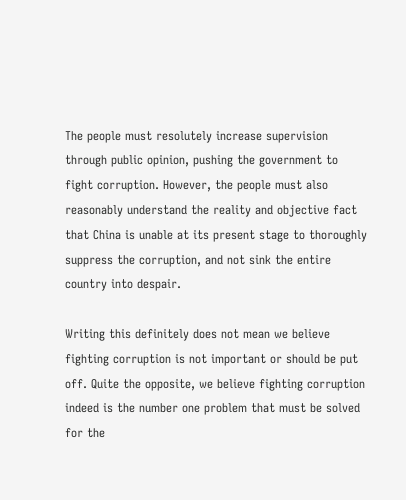The people must resolutely increase supervision through public opinion, pushing the government to fight corruption. However, the people must also reasonably understand the reality and objective fact that China is unable at its present stage to thoroughly suppress the corruption, and not sink the entire country into despair.

Writing this definitely does not mean we believe fighting corruption is not important or should be put off. Quite the opposite, we believe fighting corruption indeed is the number one problem that must be solved for the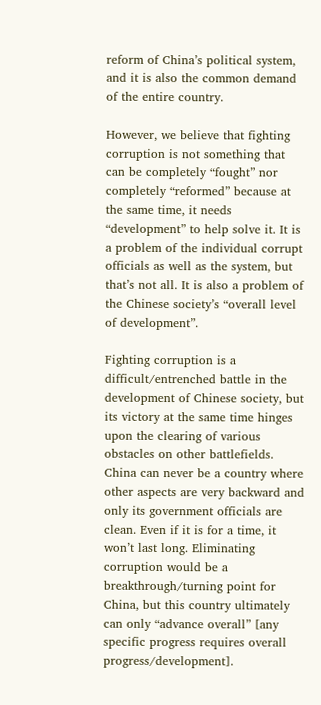reform of China’s political system, and it is also the common demand of the entire country.

However, we believe that fighting corruption is not something that can be completely “fought” nor completely “reformed” because at the same time, it needs “development” to help solve it. It is a problem of the individual corrupt officials as well as the system, but that’s not all. It is also a problem of the Chinese society’s “overall level of development”.

Fighting corruption is a difficult/entrenched battle in the development of Chinese society, but its victory at the same time hinges upon the clearing of various obstacles on other battlefields. China can never be a country where other aspects are very backward and only its government officials are clean. Even if it is for a time, it won’t last long. Eliminating corruption would be a breakthrough/turning point for China, but this country ultimately can only “advance overall” [any specific progress requires overall progress/development].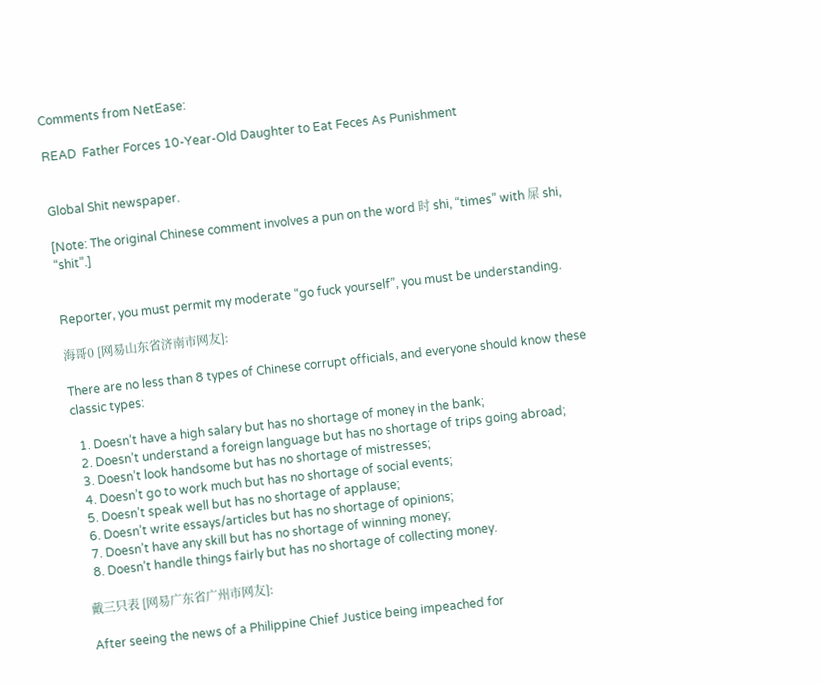Comments from NetEase:

READ  Father Forces 10-Year-Old Daughter to Eat Feces As Punishment


Global Shit newspaper.

[Note: The original Chinese comment involves a pun on the word 时 shi, “times” with 屎 shi, “shit”.]


Reporter, you must permit my moderate “go fuck yourself”, you must be understanding.

海哥0 [网易山东省济南市网友]:

There are no less than 8 types of Chinese corrupt officials, and everyone should know these classic types:

  1. Doesn’t have a high salary but has no shortage of money in the bank;
  2. Doesn’t understand a foreign language but has no shortage of trips going abroad;
  3. Doesn’t look handsome but has no shortage of mistresses;
  4. Doesn’t go to work much but has no shortage of social events;
  5. Doesn’t speak well but has no shortage of applause;
  6. Doesn’t write essays/articles but has no shortage of opinions;
  7. Doesn’t have any skill but has no shortage of winning money;
  8. Doesn’t handle things fairly but has no shortage of collecting money.

戴三只表 [网易广东省广州市网友]:

After seeing the news of a Philippine Chief Justice being impeached for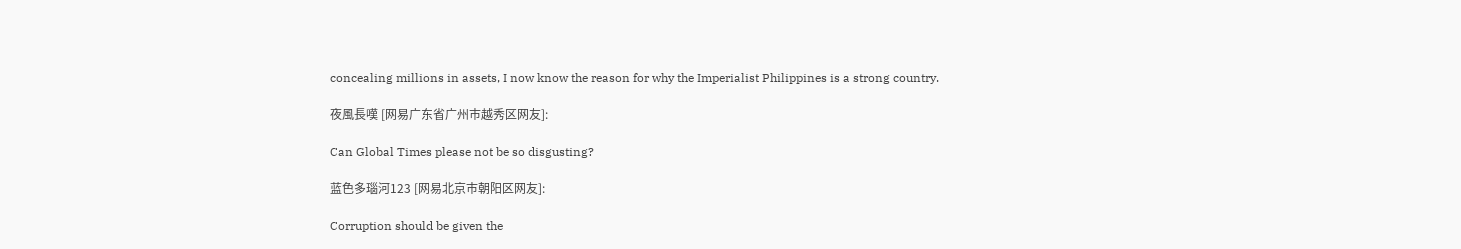concealing millions in assets, I now know the reason for why the Imperialist Philippines is a strong country.

夜風長嘆 [网易广东省广州市越秀区网友]:

Can Global Times please not be so disgusting?

蓝色多瑙河123 [网易北京市朝阳区网友]:

Corruption should be given the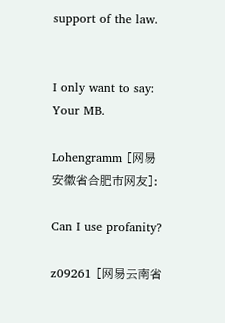support of the law.


I only want to say: Your MB.

Lohengramm [网易安徽省合肥市网友]:

Can I use profanity?

z09261 [网易云南省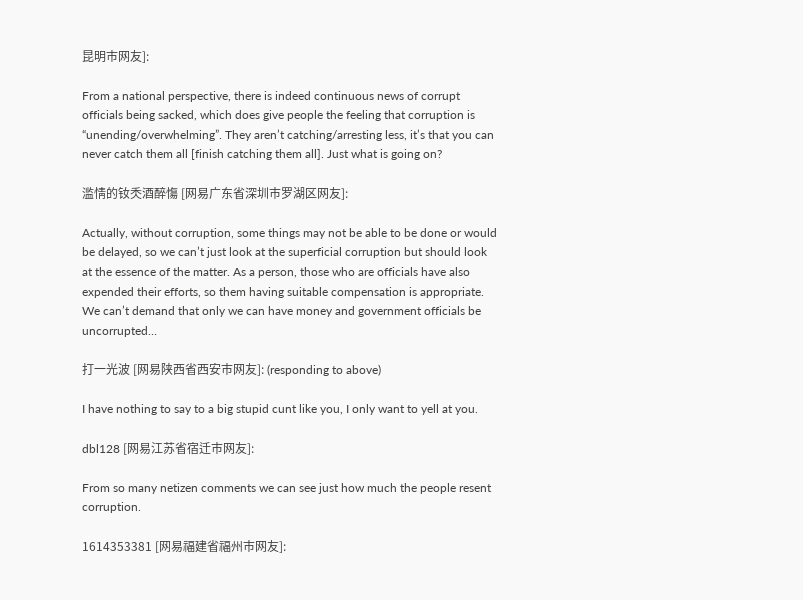昆明市网友]:

From a national perspective, there is indeed continuous news of corrupt officials being sacked, which does give people the feeling that corruption is “unending/overwhelming”. They aren’t catching/arresting less, it’s that you can never catch them all [finish catching them all]. Just what is going on?

滥情的钕秂酒醉慯 [网易广东省深圳市罗湖区网友]:

Actually, without corruption, some things may not be able to be done or would be delayed, so we can’t just look at the superficial corruption but should look at the essence of the matter. As a person, those who are officials have also expended their efforts, so them having suitable compensation is appropriate. We can’t demand that only we can have money and government officials be uncorrupted…

打一光波 [网易陕西省西安市网友]: (responding to above)

I have nothing to say to a big stupid cunt like you, I only want to yell at you.

dbl128 [网易江苏省宿迁市网友]:

From so many netizen comments we can see just how much the people resent corruption.

1614353381 [网易福建省福州市网友]: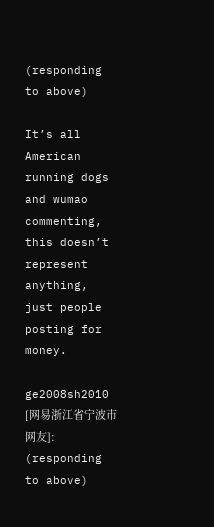(responding to above)

It’s all American running dogs and wumao commenting, this doesn’t represent anything, just people posting for money.

ge2008sh2010 [网易浙江省宁波市网友]: (responding to above)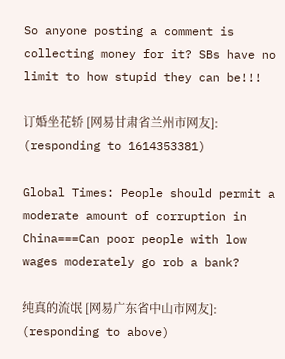So anyone posting a comment is collecting money for it? SBs have no limit to how stupid they can be!!!

订婚坐花轿 [网易甘肃省兰州市网友]: (responding to 1614353381)

Global Times: People should permit a moderate amount of corruption in China===Can poor people with low wages moderately go rob a bank?

纯真的流氓 [网易广东省中山市网友]: (responding to above)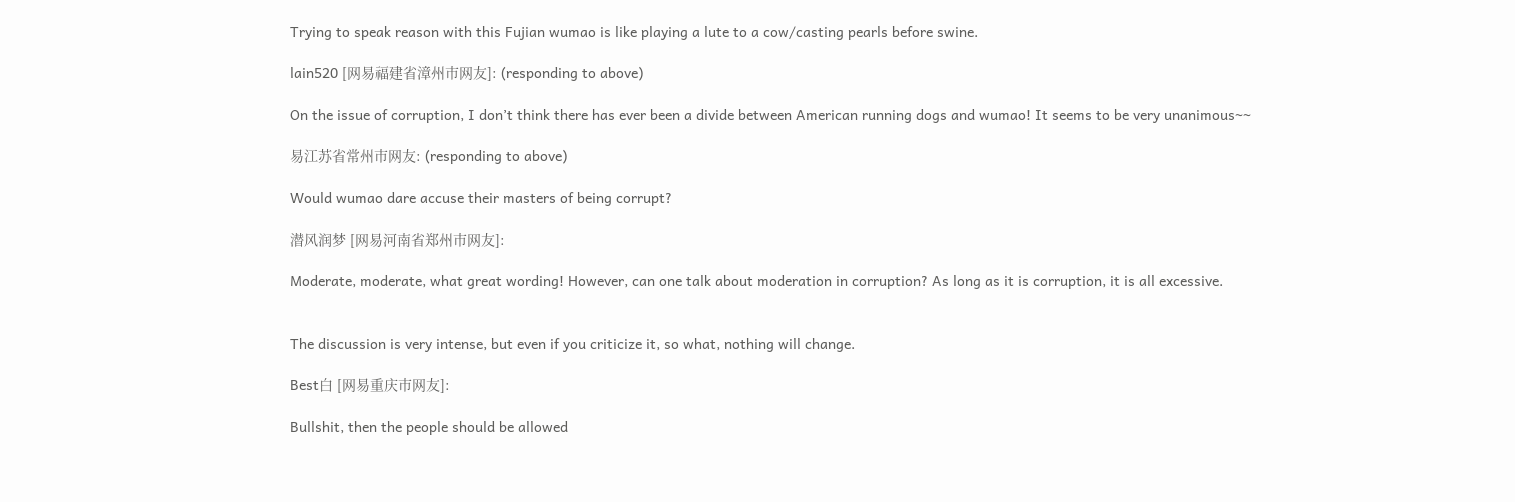Trying to speak reason with this Fujian wumao is like playing a lute to a cow/casting pearls before swine.

lain520 [网易福建省漳州市网友]: (responding to above)

On the issue of corruption, I don’t think there has ever been a divide between American running dogs and wumao! It seems to be very unanimous~~

易江苏省常州市网友: (responding to above)

Would wumao dare accuse their masters of being corrupt?

潜风润梦 [网易河南省郑州市网友]:

Moderate, moderate, what great wording! However, can one talk about moderation in corruption? As long as it is corruption, it is all excessive.


The discussion is very intense, but even if you criticize it, so what, nothing will change.

Best白 [网易重庆市网友]:

Bullshit, then the people should be allowed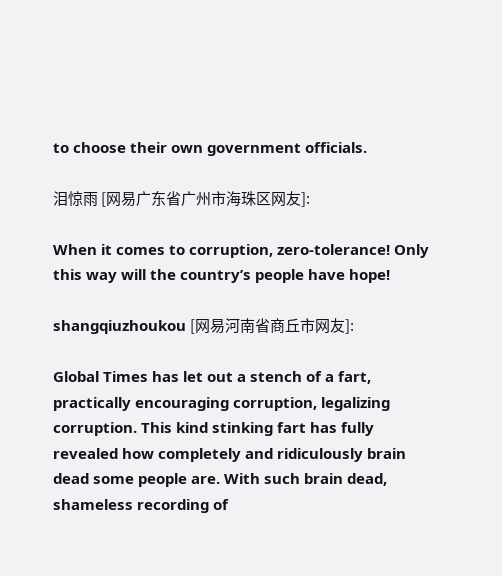to choose their own government officials.

泪惊雨 [网易广东省广州市海珠区网友]:

When it comes to corruption, zero-tolerance! Only this way will the country’s people have hope!

shangqiuzhoukou [网易河南省商丘市网友]:

Global Times has let out a stench of a fart, practically encouraging corruption, legalizing corruption. This kind stinking fart has fully revealed how completely and ridiculously brain dead some people are. With such brain dead, shameless recording of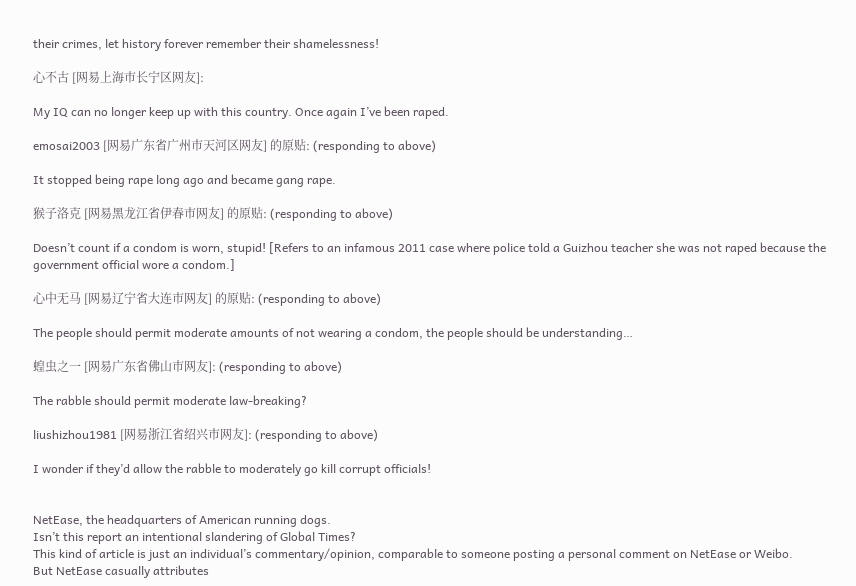their crimes, let history forever remember their shamelessness!

心不古 [网易上海市长宁区网友]:

My IQ can no longer keep up with this country. Once again I’ve been raped.

emosai2003 [网易广东省广州市天河区网友] 的原贴: (responding to above)

It stopped being rape long ago and became gang rape.

猴子洛克 [网易黑龙江省伊春市网友] 的原贴: (responding to above)

Doesn’t count if a condom is worn, stupid! [Refers to an infamous 2011 case where police told a Guizhou teacher she was not raped because the government official wore a condom.]

心中无马 [网易辽宁省大连市网友] 的原贴: (responding to above)

The people should permit moderate amounts of not wearing a condom, the people should be understanding…

蝗虫之一 [网易广东省佛山市网友]: (responding to above)

The rabble should permit moderate law-breaking?

liushizhou1981 [网易浙江省绍兴市网友]: (responding to above)

I wonder if they’d allow the rabble to moderately go kill corrupt officials!


NetEase, the headquarters of American running dogs.
Isn’t this report an intentional slandering of Global Times?
This kind of article is just an individual’s commentary/opinion, comparable to someone posting a personal comment on NetEase or Weibo.
But NetEase casually attributes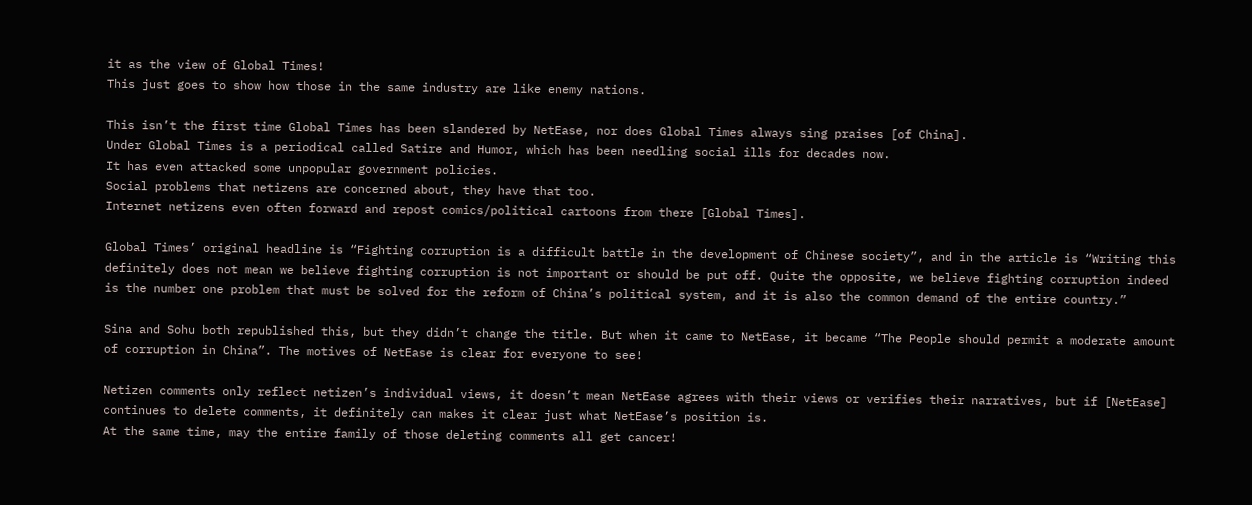it as the view of Global Times!
This just goes to show how those in the same industry are like enemy nations.

This isn’t the first time Global Times has been slandered by NetEase, nor does Global Times always sing praises [of China].
Under Global Times is a periodical called Satire and Humor, which has been needling social ills for decades now.
It has even attacked some unpopular government policies.
Social problems that netizens are concerned about, they have that too.
Internet netizens even often forward and repost comics/political cartoons from there [Global Times].

Global Times’ original headline is “Fighting corruption is a difficult battle in the development of Chinese society”, and in the article is “Writing this definitely does not mean we believe fighting corruption is not important or should be put off. Quite the opposite, we believe fighting corruption indeed is the number one problem that must be solved for the reform of China’s political system, and it is also the common demand of the entire country.”

Sina and Sohu both republished this, but they didn’t change the title. But when it came to NetEase, it became “The People should permit a moderate amount of corruption in China”. The motives of NetEase is clear for everyone to see!

Netizen comments only reflect netizen’s individual views, it doesn’t mean NetEase agrees with their views or verifies their narratives, but if [NetEase] continues to delete comments, it definitely can makes it clear just what NetEase’s position is.
At the same time, may the entire family of those deleting comments all get cancer!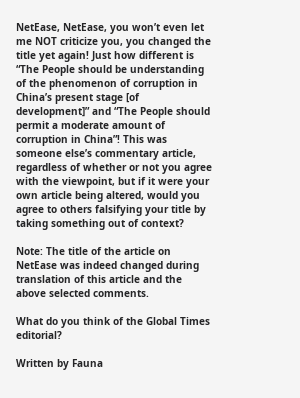NetEase, NetEase, you won’t even let me NOT criticize you, you changed the title yet again! Just how different is “The People should be understanding of the phenomenon of corruption in China’s present stage [of development]” and “The People should permit a moderate amount of corruption in China”! This was someone else’s commentary article, regardless of whether or not you agree with the viewpoint, but if it were your own article being altered, would you agree to others falsifying your title by taking something out of context?

Note: The title of the article on NetEase was indeed changed during translation of this article and the above selected comments.

What do you think of the Global Times editorial?

Written by Fauna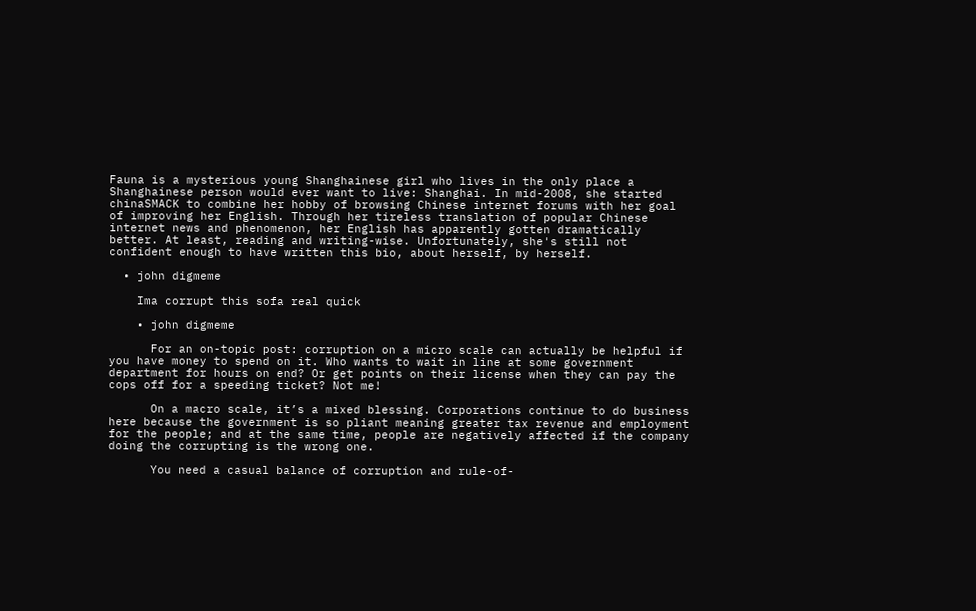Fauna is a mysterious young Shanghainese girl who lives in the only place a Shanghainese person would ever want to live: Shanghai. In mid-2008, she started chinaSMACK to combine her hobby of browsing Chinese internet forums with her goal of improving her English. Through her tireless translation of popular Chinese internet news and phenomenon, her English has apparently gotten dramatically better. At least, reading and writing-wise. Unfortunately, she's still not confident enough to have written this bio, about herself, by herself.

  • john digmeme

    Ima corrupt this sofa real quick

    • john digmeme

      For an on-topic post: corruption on a micro scale can actually be helpful if you have money to spend on it. Who wants to wait in line at some government department for hours on end? Or get points on their license when they can pay the cops off for a speeding ticket? Not me!

      On a macro scale, it’s a mixed blessing. Corporations continue to do business here because the government is so pliant meaning greater tax revenue and employment for the people; and at the same time, people are negatively affected if the company doing the corrupting is the wrong one.

      You need a casual balance of corruption and rule-of-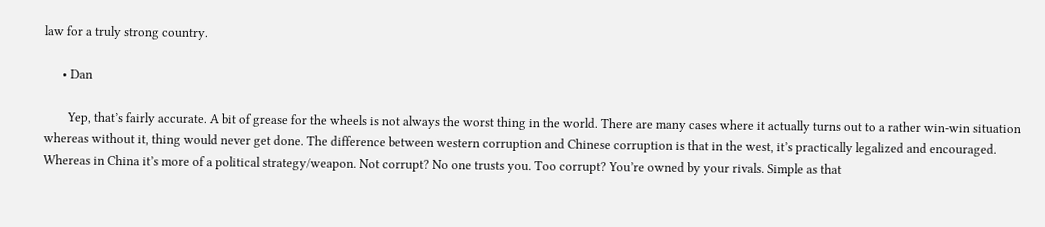law for a truly strong country.

      • Dan

        Yep, that’s fairly accurate. A bit of grease for the wheels is not always the worst thing in the world. There are many cases where it actually turns out to a rather win-win situation whereas without it, thing would never get done. The difference between western corruption and Chinese corruption is that in the west, it’s practically legalized and encouraged. Whereas in China it’s more of a political strategy/weapon. Not corrupt? No one trusts you. Too corrupt? You’re owned by your rivals. Simple as that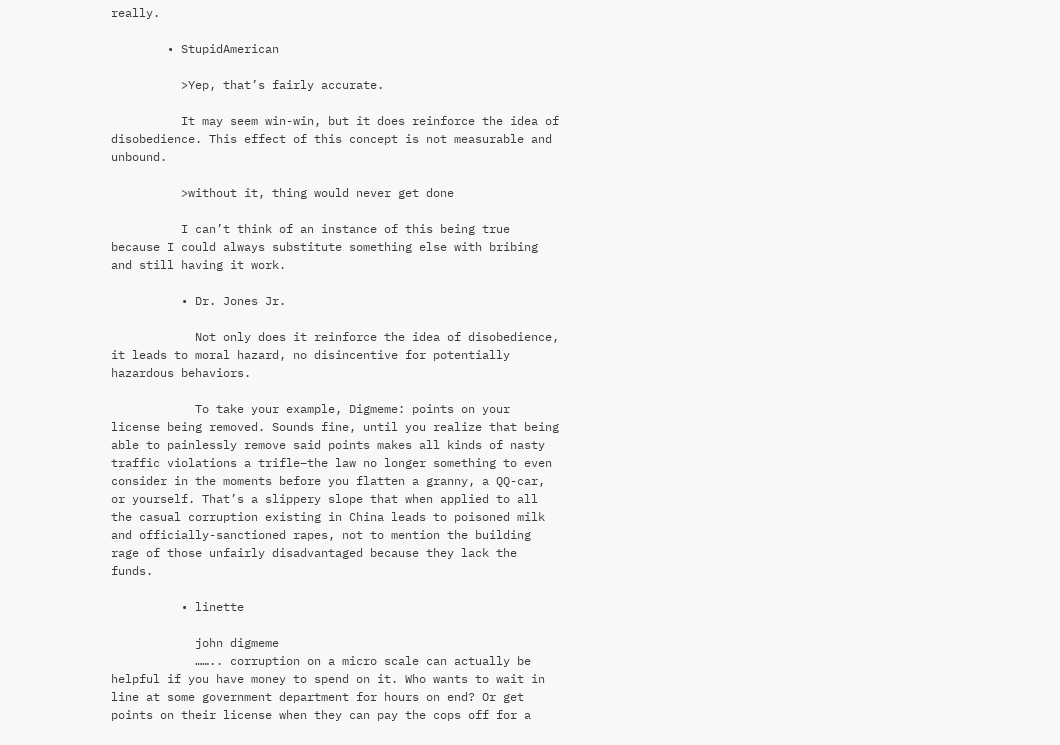really.

        • StupidAmerican

          >Yep, that’s fairly accurate.

          It may seem win-win, but it does reinforce the idea of disobedience. This effect of this concept is not measurable and unbound.

          >without it, thing would never get done

          I can’t think of an instance of this being true because I could always substitute something else with bribing and still having it work.

          • Dr. Jones Jr.

            Not only does it reinforce the idea of disobedience, it leads to moral hazard, no disincentive for potentially hazardous behaviors.

            To take your example, Digmeme: points on your license being removed. Sounds fine, until you realize that being able to painlessly remove said points makes all kinds of nasty traffic violations a trifle–the law no longer something to even consider in the moments before you flatten a granny, a QQ-car, or yourself. That’s a slippery slope that when applied to all the casual corruption existing in China leads to poisoned milk and officially-sanctioned rapes, not to mention the building rage of those unfairly disadvantaged because they lack the funds.

          • linette

            john digmeme
            …….. corruption on a micro scale can actually be helpful if you have money to spend on it. Who wants to wait in line at some government department for hours on end? Or get points on their license when they can pay the cops off for a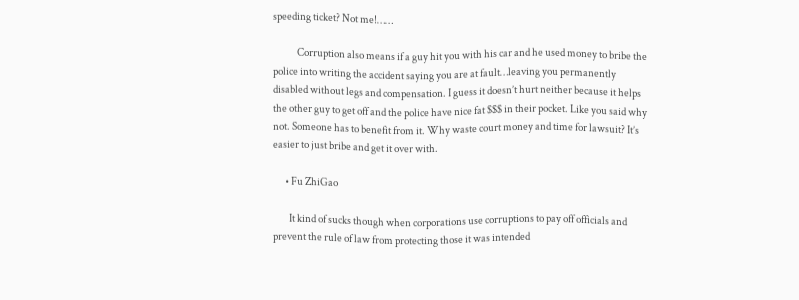speeding ticket? Not me!……

            Corruption also means if a guy hit you with his car and he used money to bribe the police into writing the accident saying you are at fault…leaving you permanently disabled without legs and compensation. I guess it doesn’t hurt neither because it helps the other guy to get off and the police have nice fat $$$ in their pocket. Like you said why not. Someone has to benefit from it. Why waste court money and time for lawsuit? It’s easier to just bribe and get it over with.

      • Fu ZhiGao

        It kind of sucks though when corporations use corruptions to pay off officials and prevent the rule of law from protecting those it was intended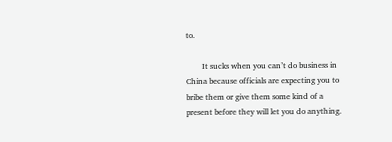to.

        It sucks when you can’t do business in China because officials are expecting you to bribe them or give them some kind of a present before they will let you do anything.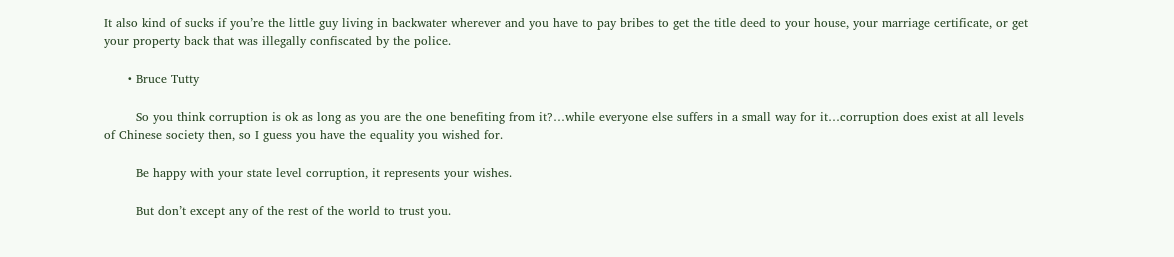It also kind of sucks if you’re the little guy living in backwater wherever and you have to pay bribes to get the title deed to your house, your marriage certificate, or get your property back that was illegally confiscated by the police.

      • Bruce Tutty

        So you think corruption is ok as long as you are the one benefiting from it?…while everyone else suffers in a small way for it…corruption does exist at all levels of Chinese society then, so I guess you have the equality you wished for.

        Be happy with your state level corruption, it represents your wishes.

        But don’t except any of the rest of the world to trust you.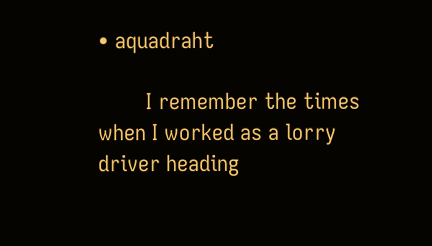• aquadraht

        I remember the times when I worked as a lorry driver heading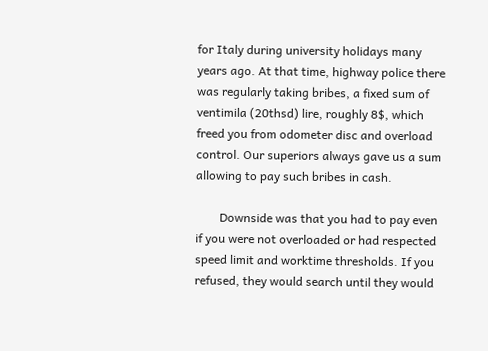for Italy during university holidays many years ago. At that time, highway police there was regularly taking bribes, a fixed sum of ventimila (20thsd) lire, roughly 8$, which freed you from odometer disc and overload control. Our superiors always gave us a sum allowing to pay such bribes in cash.

        Downside was that you had to pay even if you were not overloaded or had respected speed limit and worktime thresholds. If you refused, they would search until they would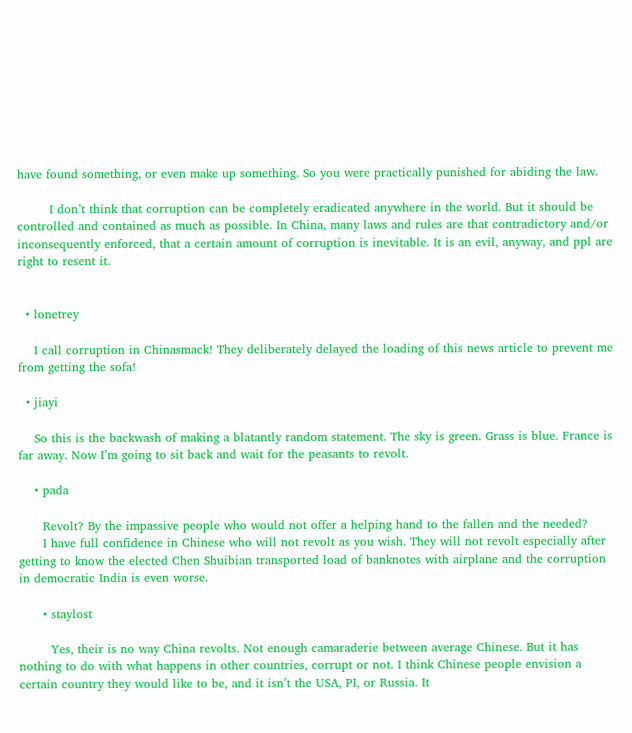have found something, or even make up something. So you were practically punished for abiding the law.

        I don’t think that corruption can be completely eradicated anywhere in the world. But it should be controlled and contained as much as possible. In China, many laws and rules are that contradictory and/or inconsequently enforced, that a certain amount of corruption is inevitable. It is an evil, anyway, and ppl are right to resent it.


  • lonetrey

    I call corruption in Chinasmack! They deliberately delayed the loading of this news article to prevent me from getting the sofa!

  • jiayi

    So this is the backwash of making a blatantly random statement. The sky is green. Grass is blue. France is far away. Now I’m going to sit back and wait for the peasants to revolt.

    • pada

      Revolt? By the impassive people who would not offer a helping hand to the fallen and the needed?
      I have full confidence in Chinese who will not revolt as you wish. They will not revolt especially after getting to know the elected Chen Shuibian transported load of banknotes with airplane and the corruption in democratic India is even worse.

      • staylost

        Yes, their is no way China revolts. Not enough camaraderie between average Chinese. But it has nothing to do with what happens in other countries, corrupt or not. I think Chinese people envision a certain country they would like to be, and it isn’t the USA, PI, or Russia. It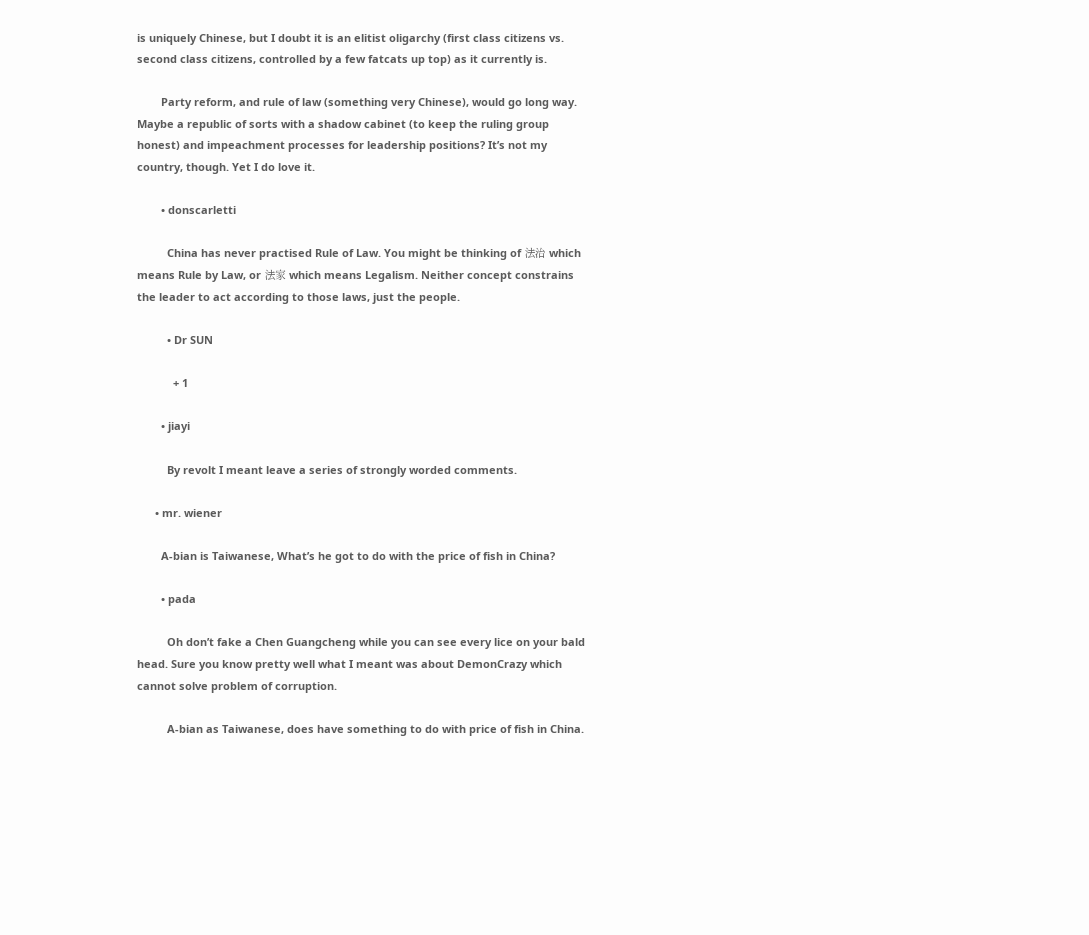is uniquely Chinese, but I doubt it is an elitist oligarchy (first class citizens vs. second class citizens, controlled by a few fatcats up top) as it currently is.

        Party reform, and rule of law (something very Chinese), would go long way. Maybe a republic of sorts with a shadow cabinet (to keep the ruling group honest) and impeachment processes for leadership positions? It’s not my country, though. Yet I do love it.

        • donscarletti

          China has never practised Rule of Law. You might be thinking of 法治 which means Rule by Law, or 法家 which means Legalism. Neither concept constrains the leader to act according to those laws, just the people.

          • Dr SUN

            + 1

        • jiayi

          By revolt I meant leave a series of strongly worded comments.

      • mr. wiener

        A-bian is Taiwanese, What’s he got to do with the price of fish in China?

        • pada

          Oh don’t fake a Chen Guangcheng while you can see every lice on your bald head. Sure you know pretty well what I meant was about DemonCrazy which cannot solve problem of corruption.

          A-bian as Taiwanese, does have something to do with price of fish in China.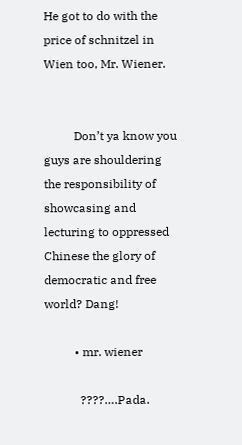He got to do with the price of schnitzel in Wien too, Mr. Wiener.


          Don’t ya know you guys are shouldering the responsibility of showcasing and lecturing to oppressed Chinese the glory of democratic and free world? Dang!

          • mr. wiener

            ????….Pada.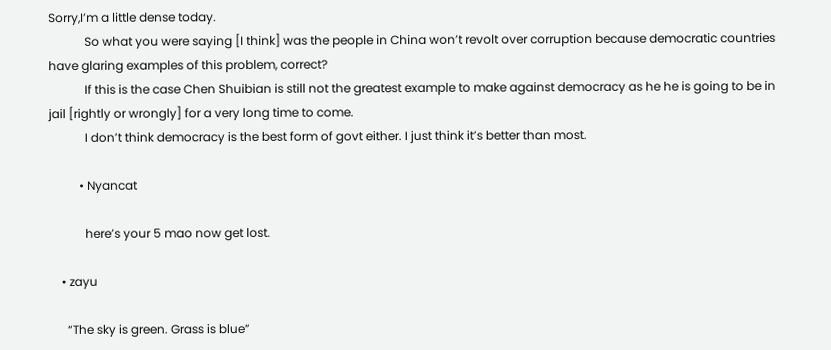Sorry,I’m a little dense today.
            So what you were saying [I think] was the people in China won’t revolt over corruption because democratic countries have glaring examples of this problem, correct?
            If this is the case Chen Shuibian is still not the greatest example to make against democracy as he he is going to be in jail [rightly or wrongly] for a very long time to come.
            I don’t think democracy is the best form of govt either. I just think it’s better than most.

          • Nyancat

            here’s your 5 mao now get lost.

    • zayu

      “The sky is green. Grass is blue”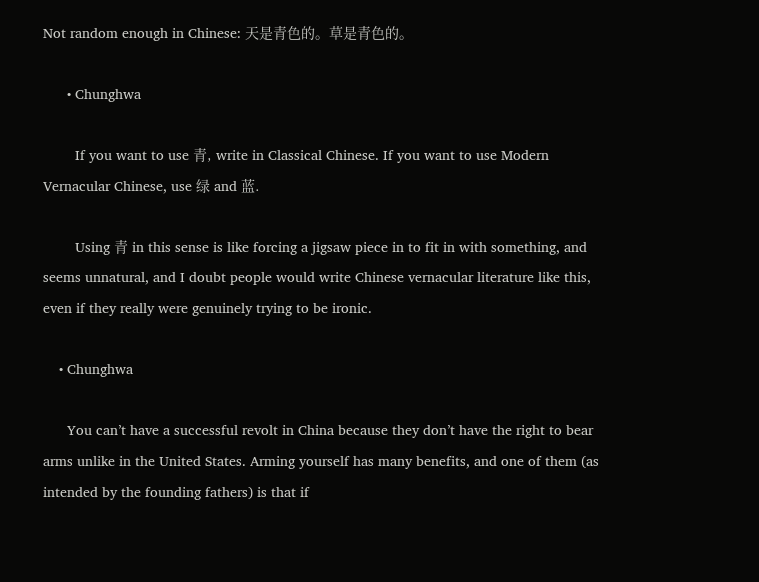Not random enough in Chinese: 天是青色的。草是青色的。

      • Chunghwa

        If you want to use 青, write in Classical Chinese. If you want to use Modern Vernacular Chinese, use 绿 and 蓝.

        Using 青 in this sense is like forcing a jigsaw piece in to fit in with something, and seems unnatural, and I doubt people would write Chinese vernacular literature like this, even if they really were genuinely trying to be ironic.

    • Chunghwa

      You can’t have a successful revolt in China because they don’t have the right to bear arms unlike in the United States. Arming yourself has many benefits, and one of them (as intended by the founding fathers) is that if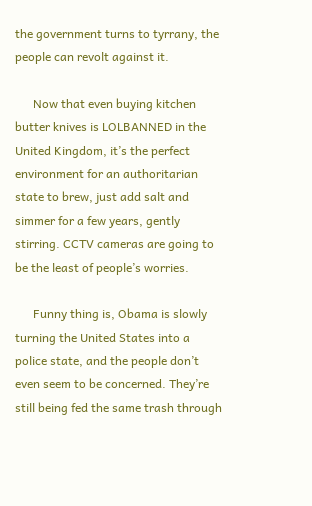the government turns to tyrrany, the people can revolt against it.

      Now that even buying kitchen butter knives is LOLBANNED in the United Kingdom, it’s the perfect environment for an authoritarian state to brew, just add salt and simmer for a few years, gently stirring. CCTV cameras are going to be the least of people’s worries.

      Funny thing is, Obama is slowly turning the United States into a police state, and the people don’t even seem to be concerned. They’re still being fed the same trash through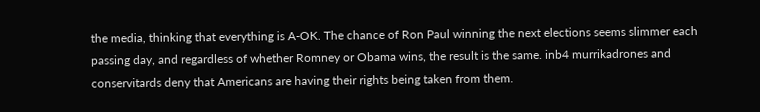the media, thinking that everything is A-OK. The chance of Ron Paul winning the next elections seems slimmer each passing day, and regardless of whether Romney or Obama wins, the result is the same. inb4 murrikadrones and conservitards deny that Americans are having their rights being taken from them.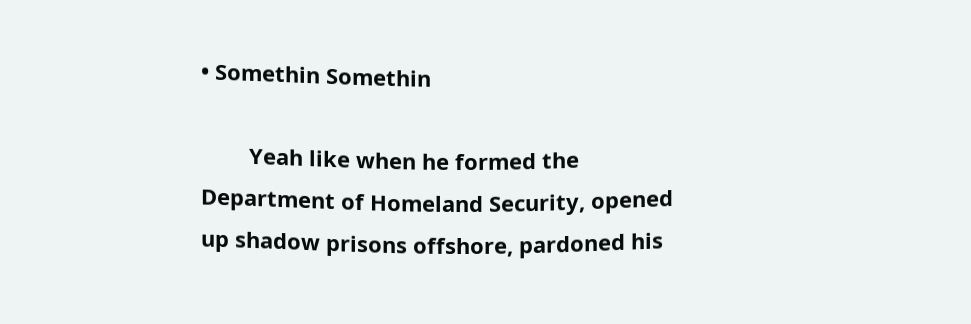• Somethin Somethin

        Yeah like when he formed the Department of Homeland Security, opened up shadow prisons offshore, pardoned his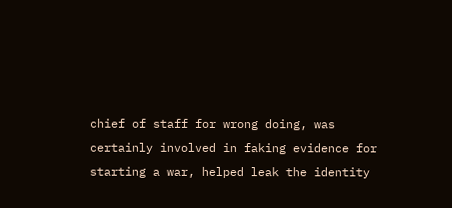chief of staff for wrong doing, was certainly involved in faking evidence for starting a war, helped leak the identity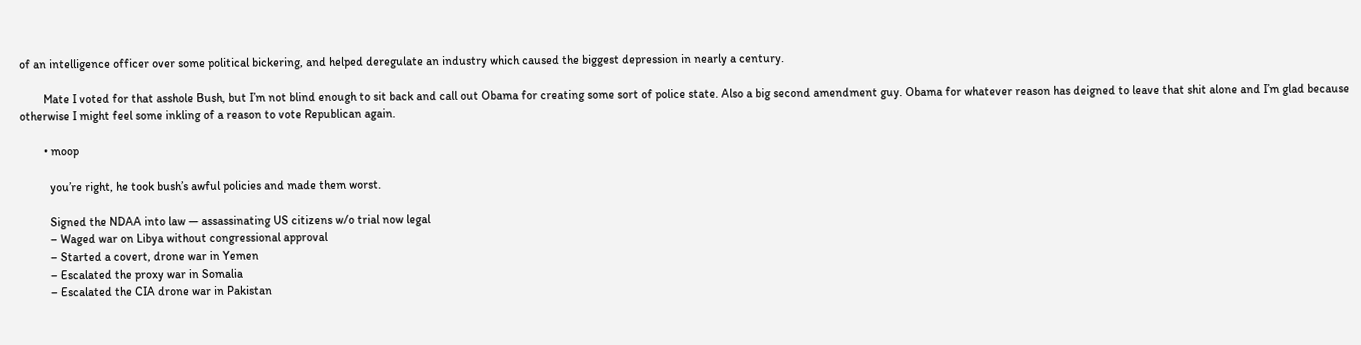of an intelligence officer over some political bickering, and helped deregulate an industry which caused the biggest depression in nearly a century.

        Mate I voted for that asshole Bush, but I’m not blind enough to sit back and call out Obama for creating some sort of police state. Also a big second amendment guy. Obama for whatever reason has deigned to leave that shit alone and I’m glad because otherwise I might feel some inkling of a reason to vote Republican again.

        • moop

          you’re right, he took bush’s awful policies and made them worst.

          Signed the NDAA into law — assassinating US citizens w/o trial now legal
          – Waged war on Libya without congressional approval
          – Started a covert, drone war in Yemen
          – Escalated the proxy war in Somalia
          – Escalated the CIA drone war in Pakistan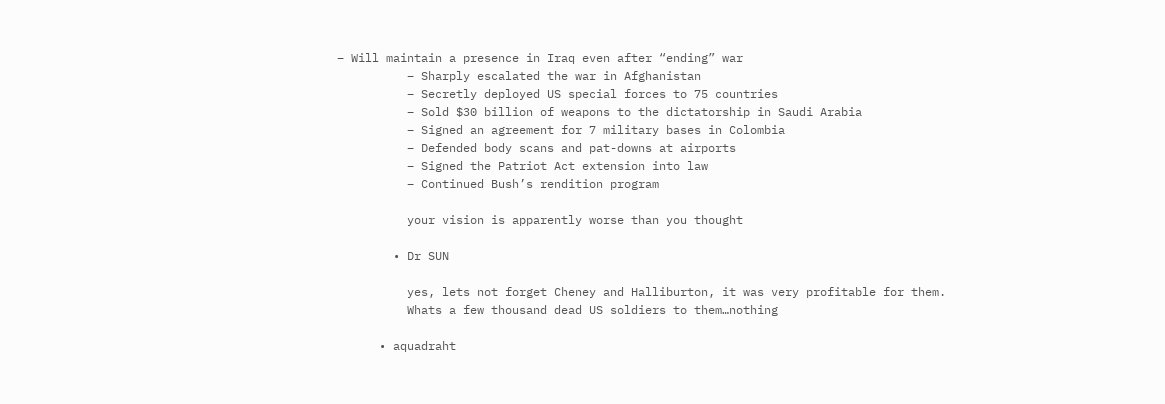– Will maintain a presence in Iraq even after “ending” war
          – Sharply escalated the war in Afghanistan
          – Secretly deployed US special forces to 75 countries
          – Sold $30 billion of weapons to the dictatorship in Saudi Arabia
          – Signed an agreement for 7 military bases in Colombia
          – Defended body scans and pat-downs at airports
          – Signed the Patriot Act extension into law
          – Continued Bush’s rendition program

          your vision is apparently worse than you thought

        • Dr SUN

          yes, lets not forget Cheney and Halliburton, it was very profitable for them.
          Whats a few thousand dead US soldiers to them…nothing

      • aquadraht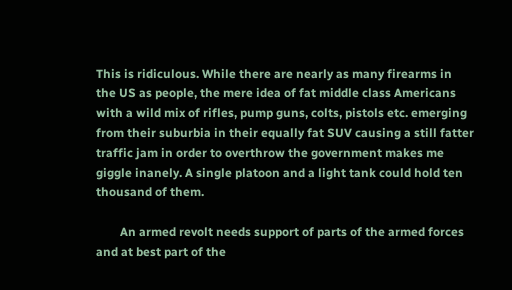This is ridiculous. While there are nearly as many firearms in the US as people, the mere idea of fat middle class Americans with a wild mix of rifles, pump guns, colts, pistols etc. emerging from their suburbia in their equally fat SUV causing a still fatter traffic jam in order to overthrow the government makes me giggle inanely. A single platoon and a light tank could hold ten thousand of them.

        An armed revolt needs support of parts of the armed forces and at best part of the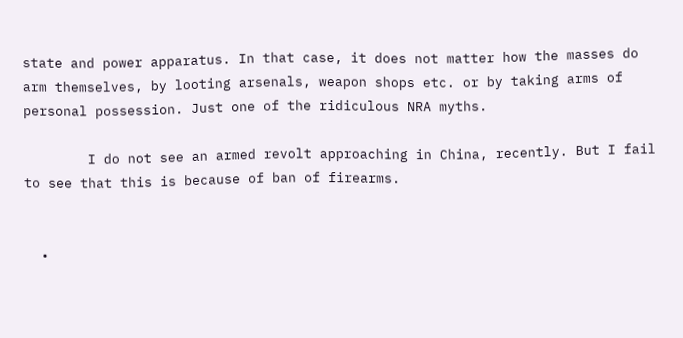state and power apparatus. In that case, it does not matter how the masses do arm themselves, by looting arsenals, weapon shops etc. or by taking arms of personal possession. Just one of the ridiculous NRA myths.

        I do not see an armed revolt approaching in China, recently. But I fail to see that this is because of ban of firearms.


  •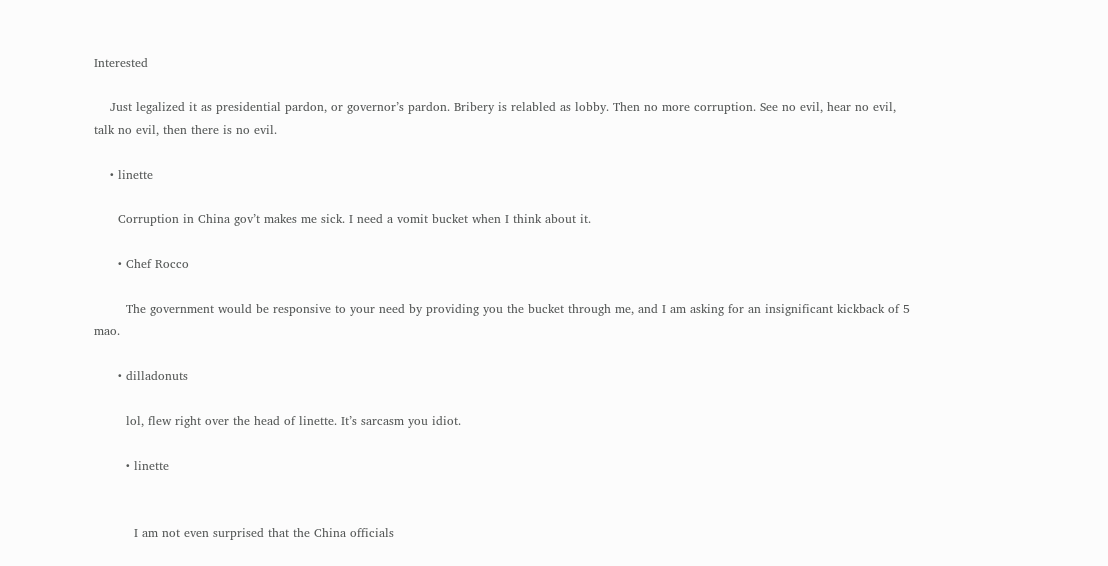Interested

    Just legalized it as presidential pardon, or governor’s pardon. Bribery is relabled as lobby. Then no more corruption. See no evil, hear no evil, talk no evil, then there is no evil.

    • linette

      Corruption in China gov’t makes me sick. I need a vomit bucket when I think about it.

      • Chef Rocco

        The government would be responsive to your need by providing you the bucket through me, and I am asking for an insignificant kickback of 5 mao.

      • dilladonuts

        lol, flew right over the head of linette. It’s sarcasm you idiot.

        • linette


          I am not even surprised that the China officials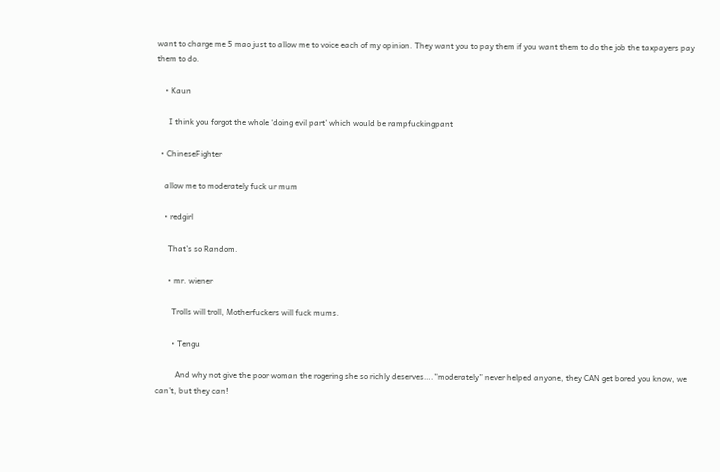want to charge me 5 mao just to allow me to voice each of my opinion. They want you to pay them if you want them to do the job the taxpayers pay them to do.

    • Kaun

      I think you forgot the whole ‘doing evil part’ which would be rampfuckingpant

  • ChineseFighter

    allow me to moderately fuck ur mum

    • redgirl

      That’s so Random.

      • mr. wiener

        Trolls will troll, Motherfuckers will fuck mums.

        • Tengu

          And why not give the poor woman the rogering she so richly deserves….”moderately” never helped anyone, they CAN get bored you know, we can’t, but they can!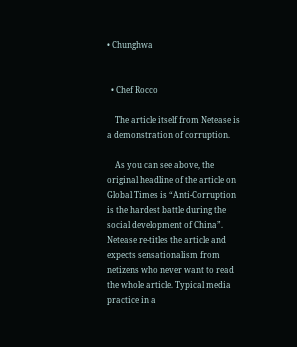• Chunghwa


  • Chef Rocco

    The article itself from Netease is a demonstration of corruption.

    As you can see above, the original headline of the article on Global Times is “Anti-Corruption is the hardest battle during the social development of China”. Netease re-titles the article and expects sensationalism from netizens who never want to read the whole article. Typical media practice in a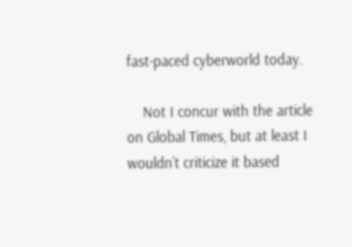fast-paced cyberworld today.

    Not I concur with the article on Global Times, but at least I wouldn’t criticize it based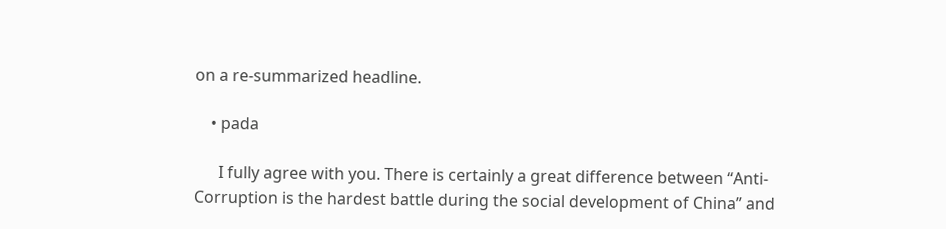on a re-summarized headline.

    • pada

      I fully agree with you. There is certainly a great difference between “Anti-Corruption is the hardest battle during the social development of China” and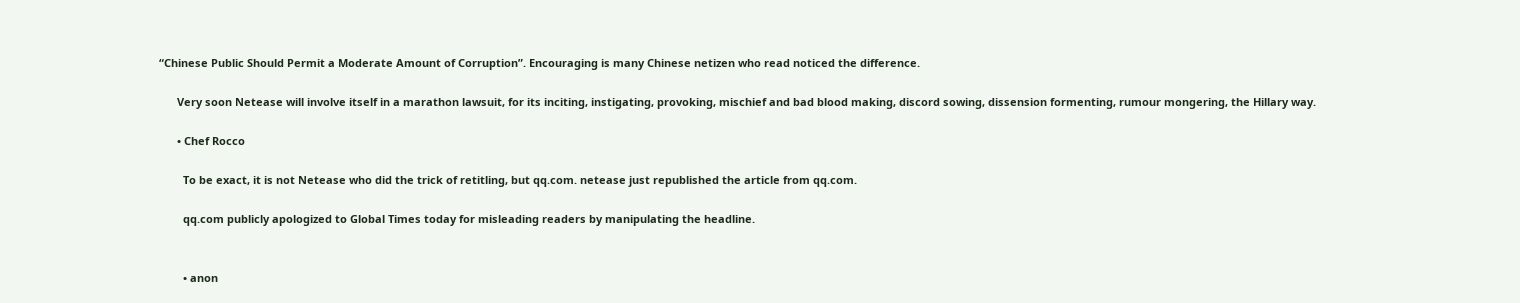“Chinese Public Should Permit a Moderate Amount of Corruption”. Encouraging is many Chinese netizen who read noticed the difference.

      Very soon Netease will involve itself in a marathon lawsuit, for its inciting, instigating, provoking, mischief and bad blood making, discord sowing, dissension formenting, rumour mongering, the Hillary way.

      • Chef Rocco

        To be exact, it is not Netease who did the trick of retitling, but qq.com. netease just republished the article from qq.com.

        qq.com publicly apologized to Global Times today for misleading readers by manipulating the headline.


        • anon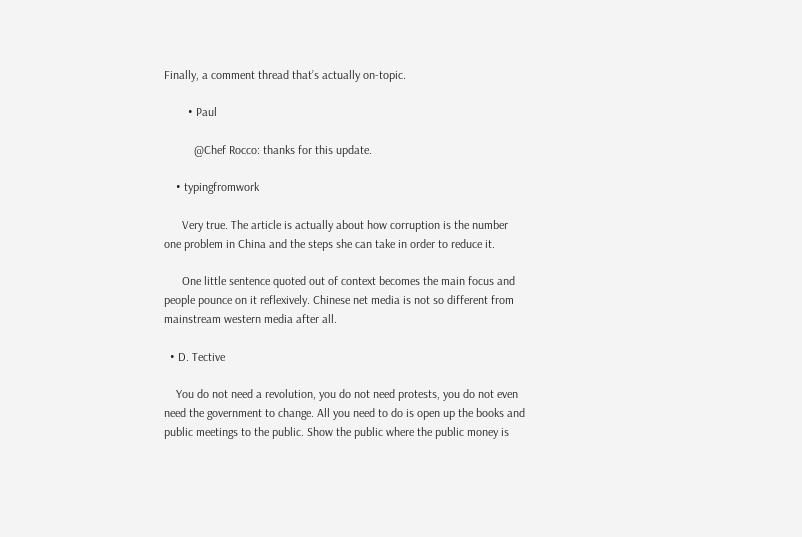Finally, a comment thread that’s actually on-topic.

        • Paul

          @Chef Rocco: thanks for this update.

    • typingfromwork

      Very true. The article is actually about how corruption is the number one problem in China and the steps she can take in order to reduce it.

      One little sentence quoted out of context becomes the main focus and people pounce on it reflexively. Chinese net media is not so different from mainstream western media after all.

  • D. Tective

    You do not need a revolution, you do not need protests, you do not even need the government to change. All you need to do is open up the books and public meetings to the public. Show the public where the public money is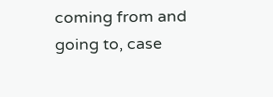coming from and going to, case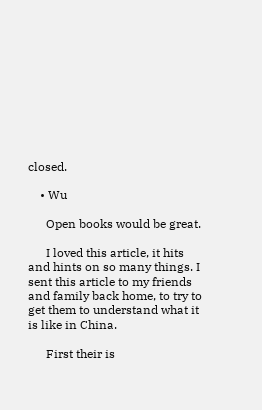closed.

    • Wu

      Open books would be great.

      I loved this article, it hits and hints on so many things. I sent this article to my friends and family back home, to try to get them to understand what it is like in China.

      First their is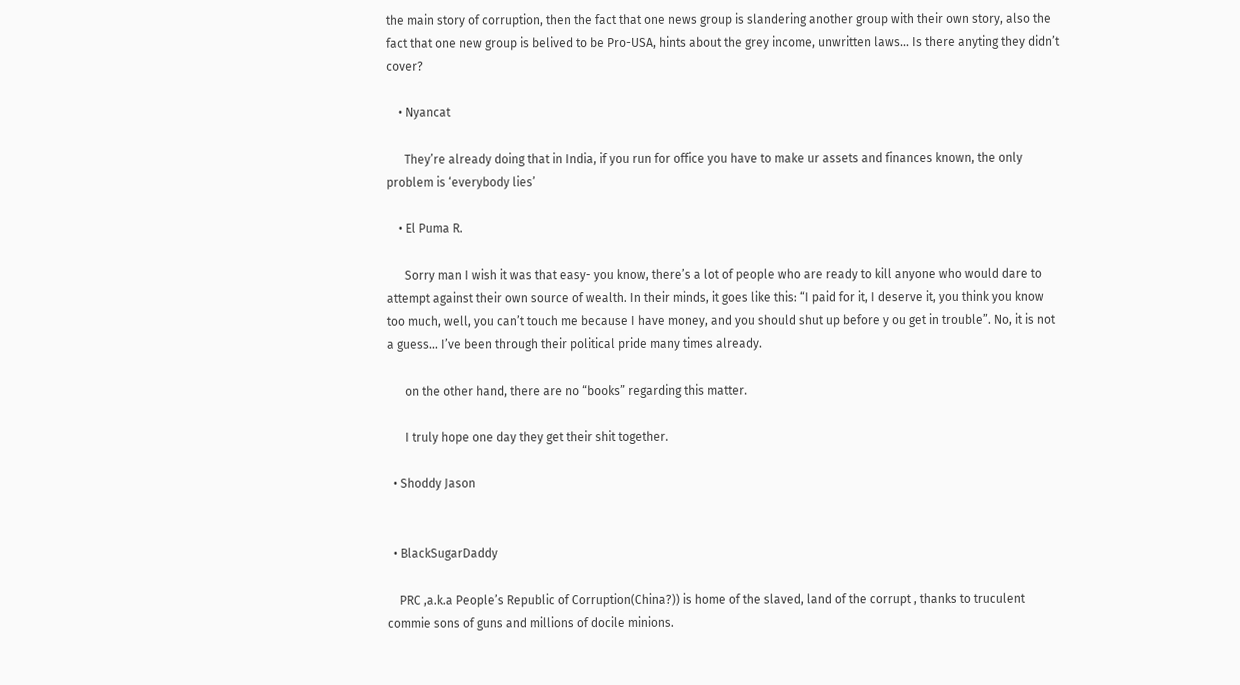the main story of corruption, then the fact that one news group is slandering another group with their own story, also the fact that one new group is belived to be Pro-USA, hints about the grey income, unwritten laws… Is there anyting they didn’t cover?

    • Nyancat

      They’re already doing that in India, if you run for office you have to make ur assets and finances known, the only problem is ‘everybody lies’

    • El Puma R.

      Sorry man I wish it was that easy- you know, there’s a lot of people who are ready to kill anyone who would dare to attempt against their own source of wealth. In their minds, it goes like this: “I paid for it, I deserve it, you think you know too much, well, you can’t touch me because I have money, and you should shut up before y ou get in trouble”. No, it is not a guess… I’ve been through their political pride many times already.

      on the other hand, there are no “books” regarding this matter.

      I truly hope one day they get their shit together.

  • Shoddy Jason


  • BlackSugarDaddy

    PRC ,a.k.a People’s Republic of Corruption(China?)) is home of the slaved, land of the corrupt , thanks to truculent commie sons of guns and millions of docile minions.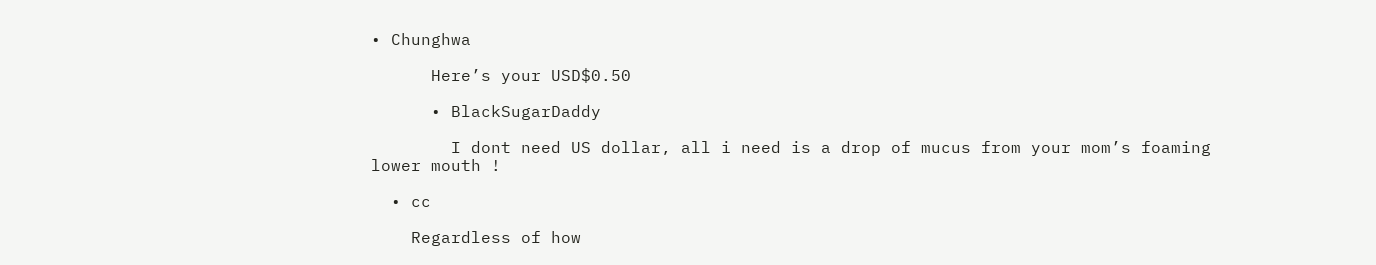• Chunghwa

      Here’s your USD$0.50

      • BlackSugarDaddy

        I dont need US dollar, all i need is a drop of mucus from your mom’s foaming lower mouth !

  • cc

    Regardless of how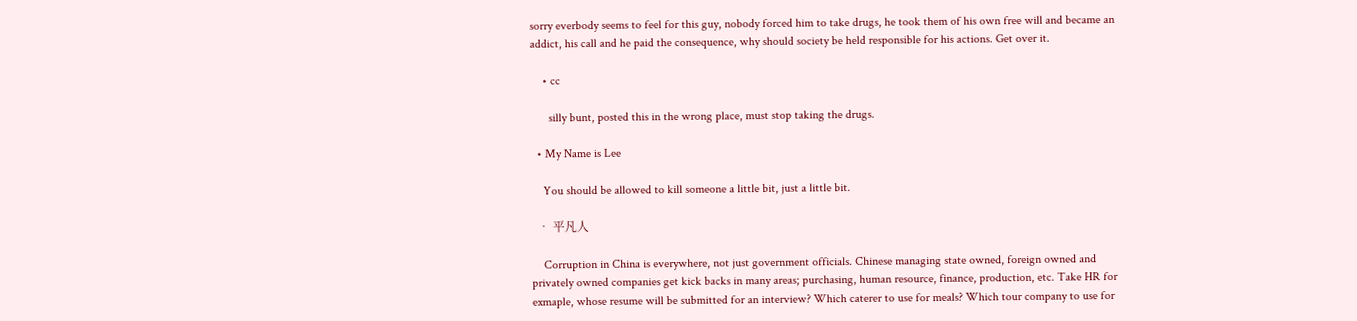sorry everbody seems to feel for this guy, nobody forced him to take drugs, he took them of his own free will and became an addict, his call and he paid the consequence, why should society be held responsible for his actions. Get over it.

    • cc

      silly bunt, posted this in the wrong place, must stop taking the drugs.

  • My Name is Lee

    You should be allowed to kill someone a little bit, just a little bit.

  • 平凡人

    Corruption in China is everywhere, not just government officials. Chinese managing state owned, foreign owned and privately owned companies get kick backs in many areas; purchasing, human resource, finance, production, etc. Take HR for exmaple, whose resume will be submitted for an interview? Which caterer to use for meals? Which tour company to use for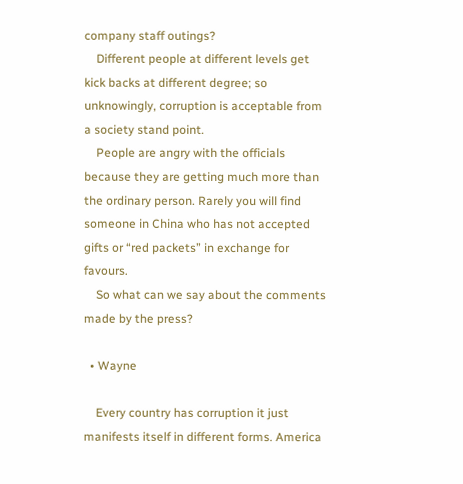company staff outings?
    Different people at different levels get kick backs at different degree; so unknowingly, corruption is acceptable from a society stand point.
    People are angry with the officials because they are getting much more than the ordinary person. Rarely you will find someone in China who has not accepted gifts or “red packets” in exchange for favours.
    So what can we say about the comments made by the press?

  • Wayne

    Every country has corruption it just manifests itself in different forms. America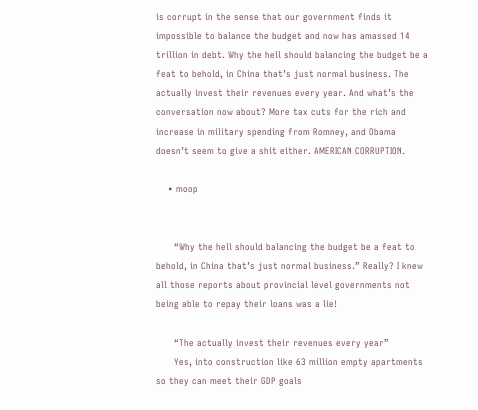is corrupt in the sense that our government finds it impossible to balance the budget and now has amassed 14 trillion in debt. Why the hell should balancing the budget be a feat to behold, in China that’s just normal business. The actually invest their revenues every year. And what’s the conversation now about? More tax cuts for the rich and increase in military spending from Romney, and Obama doesn’t seem to give a shit either. AMERICAN CORRUPTION.

    • moop


      “Why the hell should balancing the budget be a feat to behold, in China that’s just normal business.” Really? I knew all those reports about provincial level governments not being able to repay their loans was a lie!

      “The actually invest their revenues every year”
      Yes, into construction like 63 million empty apartments so they can meet their GDP goals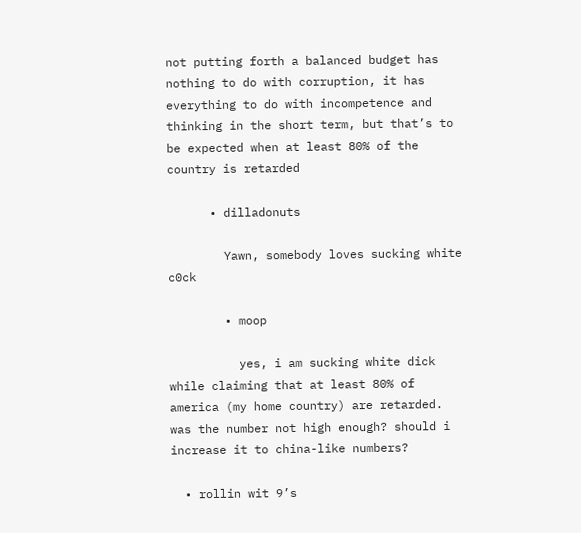not putting forth a balanced budget has nothing to do with corruption, it has everything to do with incompetence and thinking in the short term, but that’s to be expected when at least 80% of the country is retarded

      • dilladonuts

        Yawn, somebody loves sucking white c0ck

        • moop

          yes, i am sucking white dick while claiming that at least 80% of america (my home country) are retarded. was the number not high enough? should i increase it to china-like numbers?

  • rollin wit 9’s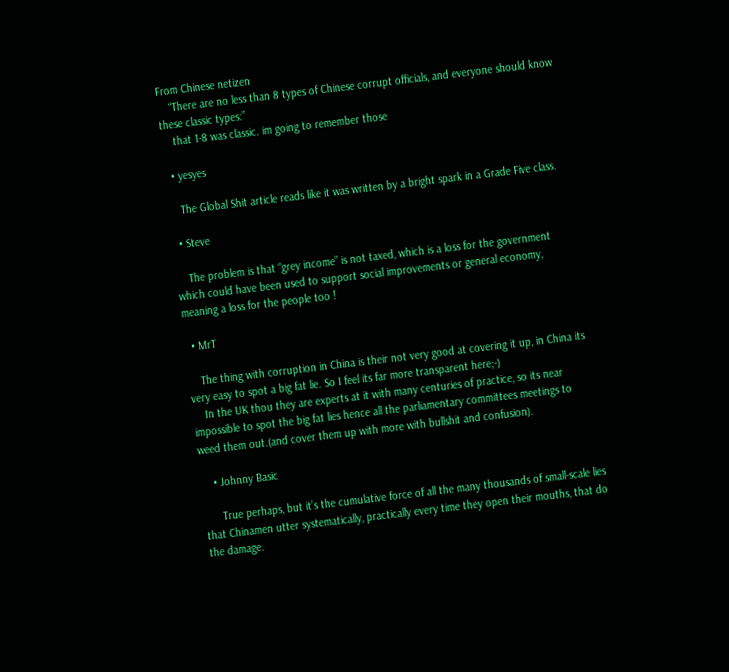From Chinese netizen
    “There are no less than 8 types of Chinese corrupt officials, and everyone should know these classic types:”
    that 1-8 was classic. im going to remember those

  • yesyes

    The Global Shit article reads like it was written by a bright spark in a Grade Five class.

  • Steve

    The problem is that “grey income” is not taxed, which is a loss for the government which could have been used to support social improvements or general economy, meaning a loss for the people too !

  • MrT

    The thing with corruption in China is their not very good at covering it up, in China its very easy to spot a big fat lie. So I feel its far more transparent here;-)
    In the UK thou they are experts at it with many centuries of practice, so its near impossible to spot the big fat lies hence all the parliamentary committees meetings to weed them out.(and cover them up with more with bullshit and confusion).

    • Johnny Basic

      True perhaps, but it’s the cumulative force of all the many thousands of small-scale lies that Chinamen utter systematically, practically every time they open their mouths, that do the damage.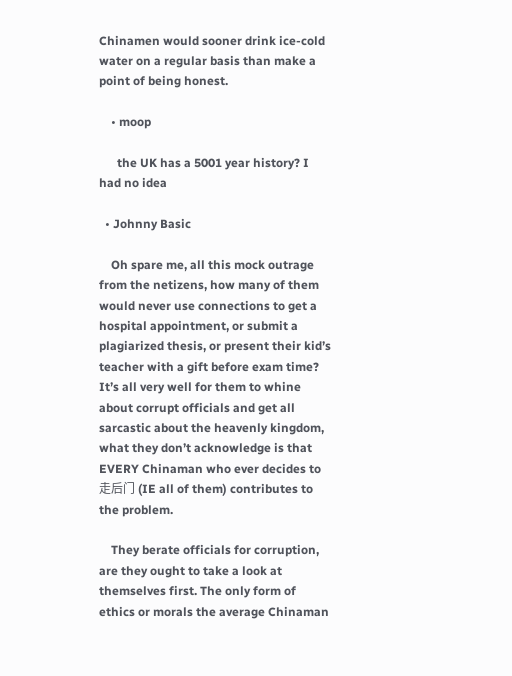Chinamen would sooner drink ice-cold water on a regular basis than make a point of being honest.

    • moop

      the UK has a 5001 year history? I had no idea

  • Johnny Basic

    Oh spare me, all this mock outrage from the netizens, how many of them would never use connections to get a hospital appointment, or submit a plagiarized thesis, or present their kid’s teacher with a gift before exam time? It’s all very well for them to whine about corrupt officials and get all sarcastic about the heavenly kingdom, what they don’t acknowledge is that EVERY Chinaman who ever decides to 走后门 (IE all of them) contributes to the problem.

    They berate officials for corruption, are they ought to take a look at themselves first. The only form of ethics or morals the average Chinaman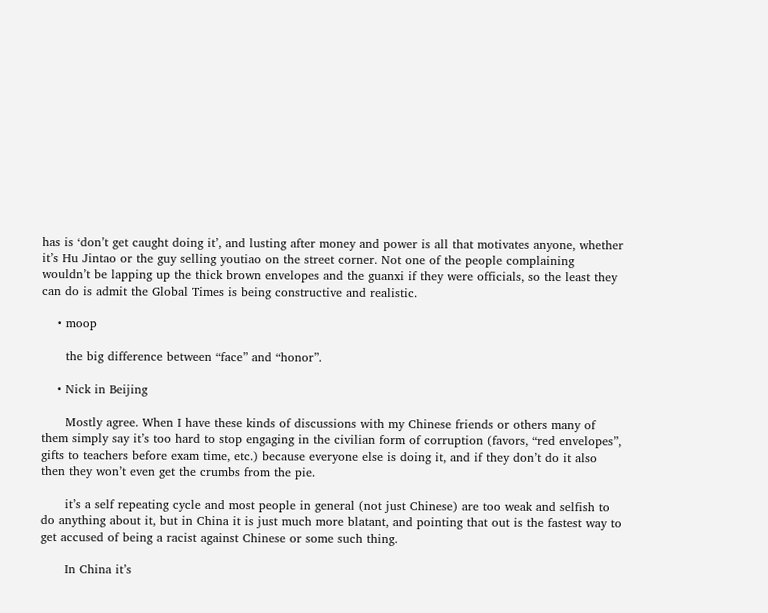has is ‘don’t get caught doing it’, and lusting after money and power is all that motivates anyone, whether it’s Hu Jintao or the guy selling youtiao on the street corner. Not one of the people complaining wouldn’t be lapping up the thick brown envelopes and the guanxi if they were officials, so the least they can do is admit the Global Times is being constructive and realistic.

    • moop

      the big difference between “face” and “honor”.

    • Nick in Beijing

      Mostly agree. When I have these kinds of discussions with my Chinese friends or others many of them simply say it’s too hard to stop engaging in the civilian form of corruption (favors, “red envelopes”, gifts to teachers before exam time, etc.) because everyone else is doing it, and if they don’t do it also then they won’t even get the crumbs from the pie.

      it’s a self repeating cycle and most people in general (not just Chinese) are too weak and selfish to do anything about it, but in China it is just much more blatant, and pointing that out is the fastest way to get accused of being a racist against Chinese or some such thing.

      In China it’s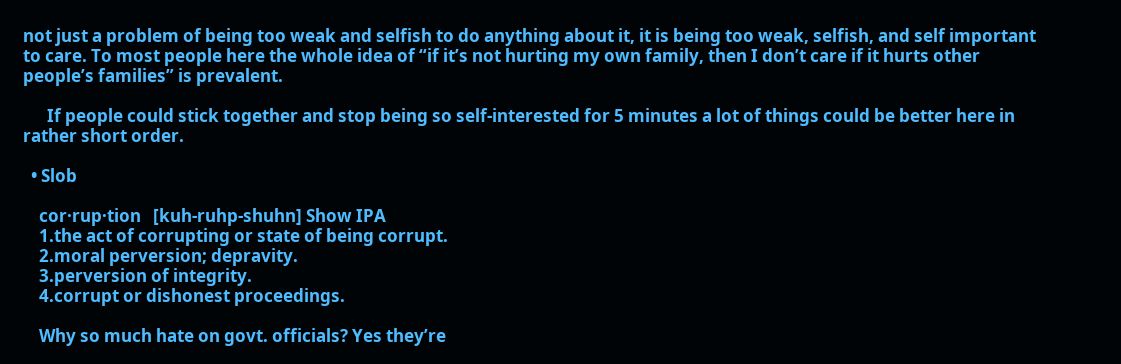not just a problem of being too weak and selfish to do anything about it, it is being too weak, selfish, and self important to care. To most people here the whole idea of “if it’s not hurting my own family, then I don’t care if it hurts other people’s families” is prevalent.

      If people could stick together and stop being so self-interested for 5 minutes a lot of things could be better here in rather short order.

  • Slob

    cor·rup·tion   [kuh-ruhp-shuhn] Show IPA
    1.the act of corrupting or state of being corrupt.
    2.moral perversion; depravity.
    3.perversion of integrity.
    4.corrupt or dishonest proceedings.

    Why so much hate on govt. officials? Yes they’re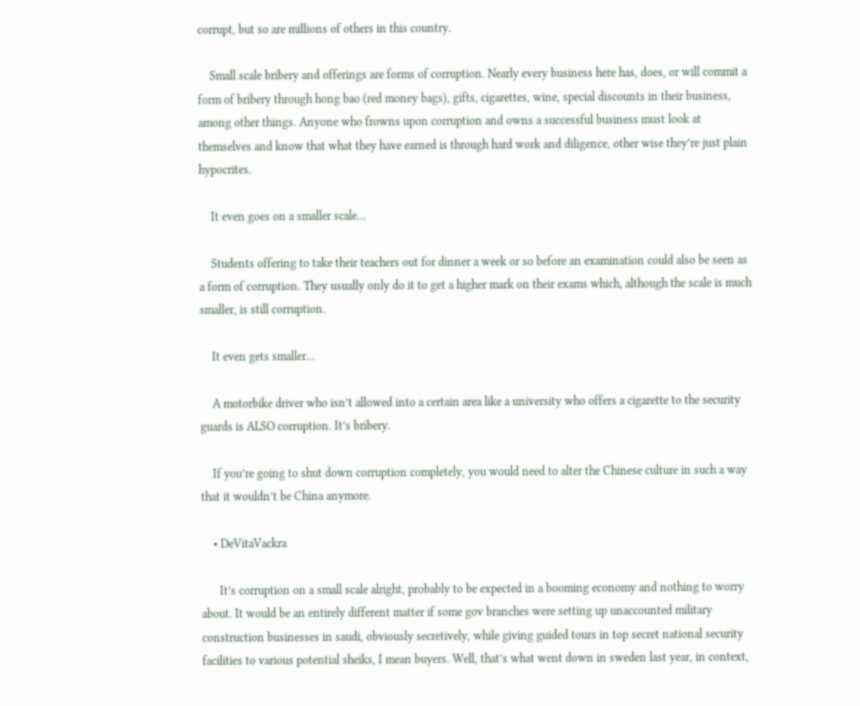corrupt, but so are millions of others in this country.

    Small scale bribery and offerings are forms of corruption. Nearly every business here has, does, or will commit a form of bribery through hong bao (red money bags), gifts, cigarettes, wine, special discounts in their business, among other things. Anyone who frowns upon corruption and owns a successful business must look at themselves and know that what they have earned is through hard work and diligence, other wise they’re just plain hypocrites.

    It even goes on a smaller scale…

    Students offering to take their teachers out for dinner a week or so before an examination could also be seen as a form of corruption. They usually only do it to get a higher mark on their exams which, although the scale is much smaller, is still corruption.

    It even gets smaller…

    A motorbike driver who isn’t allowed into a certain area like a university who offers a cigarette to the security guards is ALSO corruption. It’s bribery.

    If you’re going to shut down corruption completely, you would need to alter the Chinese culture in such a way that it wouldn’t be China anymore.

    • DeVitaVackra

      It’s corruption on a small scale alright, probably to be expected in a booming economy and nothing to worry about. It would be an entirely different matter if some gov branches were setting up unaccounted military construction businesses in saudi, obviously secretively, while giving guided tours in top secret national security facilities to various potential sheiks, I mean buyers. Well, that’s what went down in sweden last year, in context,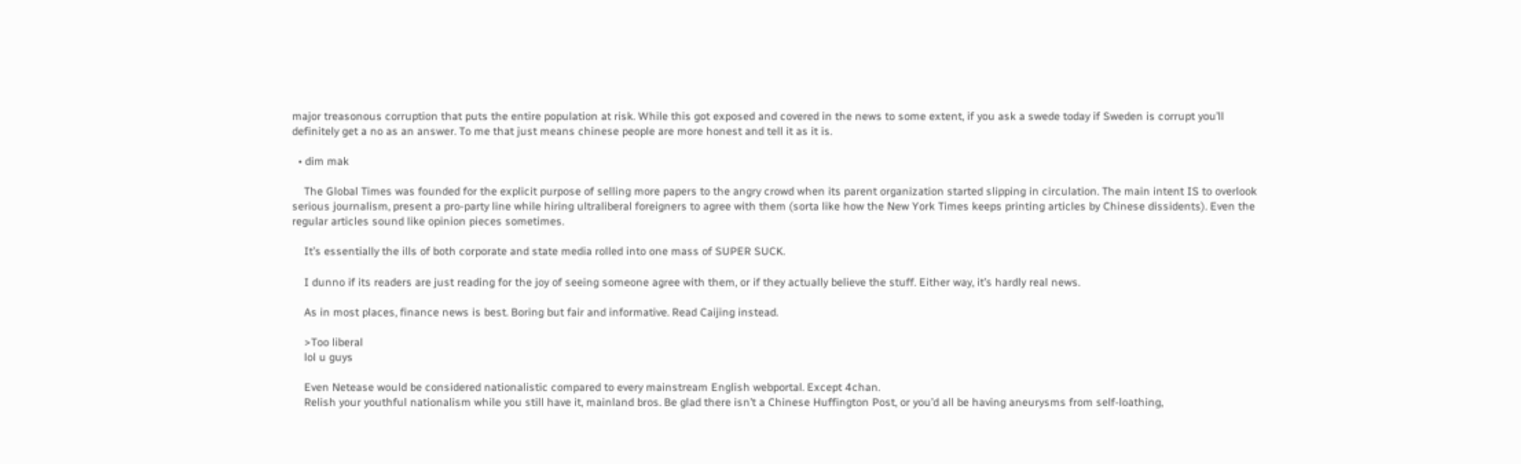major treasonous corruption that puts the entire population at risk. While this got exposed and covered in the news to some extent, if you ask a swede today if Sweden is corrupt you’ll definitely get a no as an answer. To me that just means chinese people are more honest and tell it as it is.

  • dim mak

    The Global Times was founded for the explicit purpose of selling more papers to the angry crowd when its parent organization started slipping in circulation. The main intent IS to overlook serious journalism, present a pro-party line while hiring ultraliberal foreigners to agree with them (sorta like how the New York Times keeps printing articles by Chinese dissidents). Even the regular articles sound like opinion pieces sometimes.

    It’s essentially the ills of both corporate and state media rolled into one mass of SUPER SUCK.

    I dunno if its readers are just reading for the joy of seeing someone agree with them, or if they actually believe the stuff. Either way, it’s hardly real news.

    As in most places, finance news is best. Boring but fair and informative. Read Caijing instead.

    >Too liberal
    lol u guys

    Even Netease would be considered nationalistic compared to every mainstream English webportal. Except 4chan.
    Relish your youthful nationalism while you still have it, mainland bros. Be glad there isn’t a Chinese Huffington Post, or you’d all be having aneurysms from self-loathing,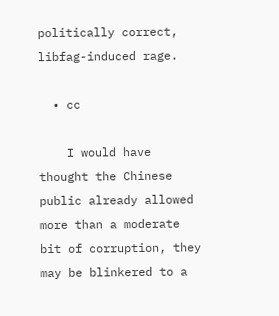politically correct, libfag-induced rage.

  • cc

    I would have thought the Chinese public already allowed more than a moderate bit of corruption, they may be blinkered to a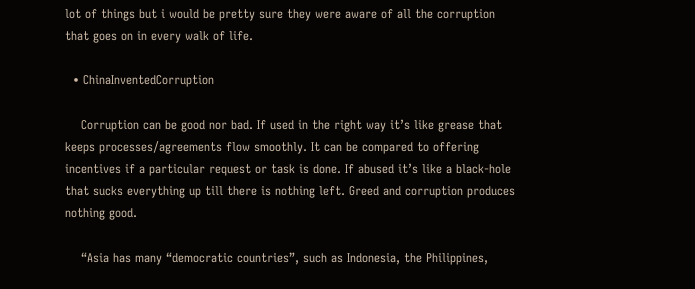lot of things but i would be pretty sure they were aware of all the corruption that goes on in every walk of life.

  • ChinaInventedCorruption

    Corruption can be good nor bad. If used in the right way it’s like grease that keeps processes/agreements flow smoothly. It can be compared to offering incentives if a particular request or task is done. If abused it’s like a black-hole that sucks everything up till there is nothing left. Greed and corruption produces nothing good.

    “Asia has many “democratic countries”, such as Indonesia, the Philippines,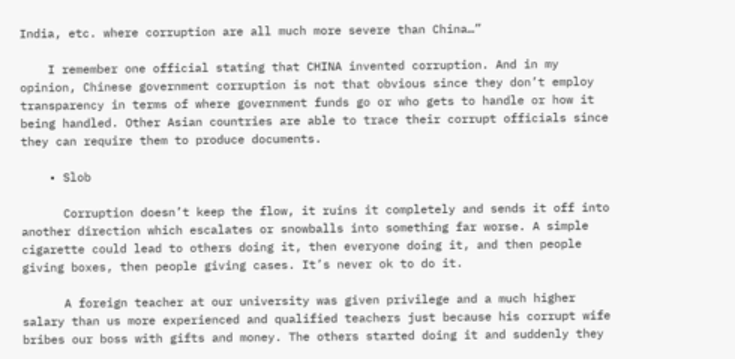India, etc. where corruption are all much more severe than China…”

    I remember one official stating that CHINA invented corruption. And in my opinion, Chinese government corruption is not that obvious since they don’t employ transparency in terms of where government funds go or who gets to handle or how it being handled. Other Asian countries are able to trace their corrupt officials since they can require them to produce documents.

    • Slob

      Corruption doesn’t keep the flow, it ruins it completely and sends it off into another direction which escalates or snowballs into something far worse. A simple cigarette could lead to others doing it, then everyone doing it, and then people giving boxes, then people giving cases. It’s never ok to do it.

      A foreign teacher at our university was given privilege and a much higher salary than us more experienced and qualified teachers just because his corrupt wife bribes our boss with gifts and money. The others started doing it and suddenly they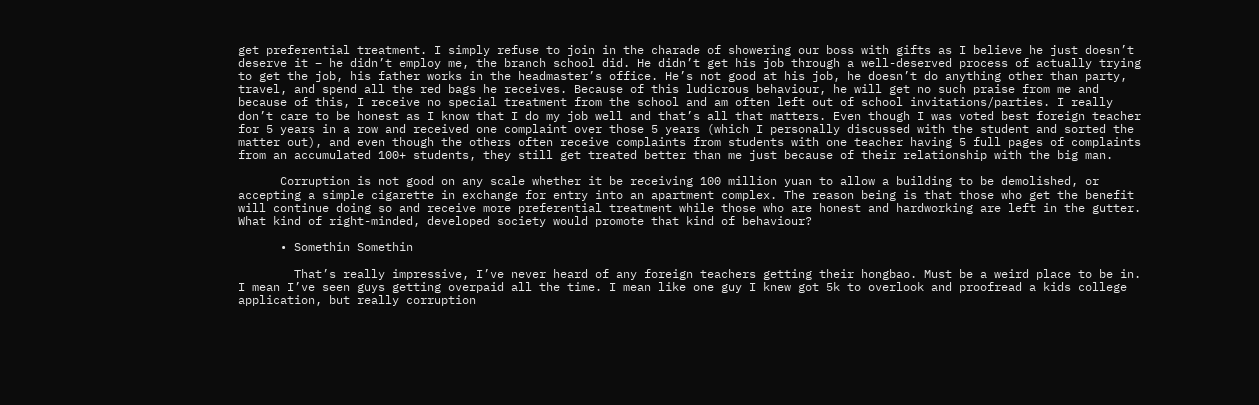get preferential treatment. I simply refuse to join in the charade of showering our boss with gifts as I believe he just doesn’t deserve it – he didn’t employ me, the branch school did. He didn’t get his job through a well-deserved process of actually trying to get the job, his father works in the headmaster’s office. He’s not good at his job, he doesn’t do anything other than party, travel, and spend all the red bags he receives. Because of this ludicrous behaviour, he will get no such praise from me and because of this, I receive no special treatment from the school and am often left out of school invitations/parties. I really don’t care to be honest as I know that I do my job well and that’s all that matters. Even though I was voted best foreign teacher for 5 years in a row and received one complaint over those 5 years (which I personally discussed with the student and sorted the matter out), and even though the others often receive complaints from students with one teacher having 5 full pages of complaints from an accumulated 100+ students, they still get treated better than me just because of their relationship with the big man.

      Corruption is not good on any scale whether it be receiving 100 million yuan to allow a building to be demolished, or accepting a simple cigarette in exchange for entry into an apartment complex. The reason being is that those who get the benefit will continue doing so and receive more preferential treatment while those who are honest and hardworking are left in the gutter. What kind of right-minded, developed society would promote that kind of behaviour?

      • Somethin Somethin

        That’s really impressive, I’ve never heard of any foreign teachers getting their hongbao. Must be a weird place to be in. I mean I’ve seen guys getting overpaid all the time. I mean like one guy I knew got 5k to overlook and proofread a kids college application, but really corruption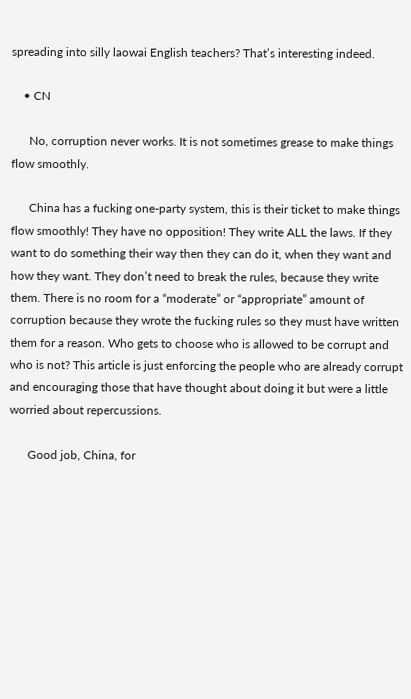spreading into silly laowai English teachers? That’s interesting indeed.

    • CN

      No, corruption never works. It is not sometimes grease to make things flow smoothly.

      China has a fucking one-party system, this is their ticket to make things flow smoothly! They have no opposition! They write ALL the laws. If they want to do something their way then they can do it, when they want and how they want. They don’t need to break the rules, because they write them. There is no room for a “moderate” or “appropriate” amount of corruption because they wrote the fucking rules so they must have written them for a reason. Who gets to choose who is allowed to be corrupt and who is not? This article is just enforcing the people who are already corrupt and encouraging those that have thought about doing it but were a little worried about repercussions.

      Good job, China, for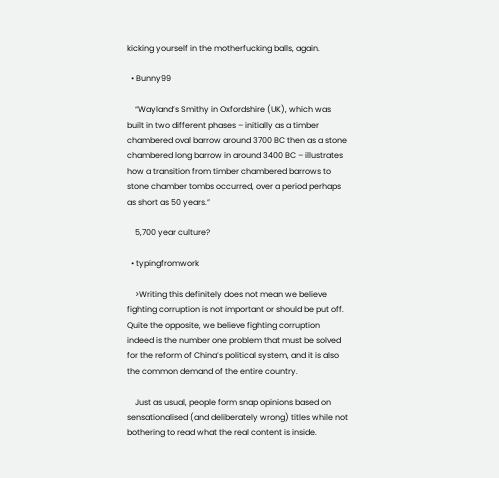kicking yourself in the motherfucking balls, again.

  • Bunny99

    “Wayland’s Smithy in Oxfordshire (UK), which was built in two different phases – initially as a timber chambered oval barrow around 3700 BC then as a stone chambered long barrow in around 3400 BC – illustrates how a transition from timber chambered barrows to stone chamber tombs occurred, over a period perhaps as short as 50 years.”

    5,700 year culture?

  • typingfromwork

    >Writing this definitely does not mean we believe fighting corruption is not important or should be put off. Quite the opposite, we believe fighting corruption indeed is the number one problem that must be solved for the reform of China’s political system, and it is also the common demand of the entire country.

    Just as usual, people form snap opinions based on sensationalised (and deliberately wrong) titles while not bothering to read what the real content is inside.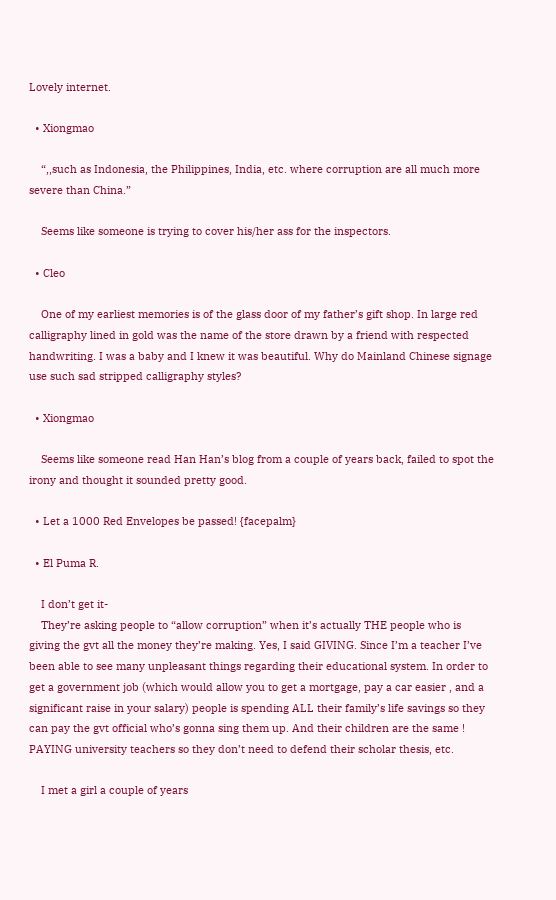Lovely internet.

  • Xiongmao

    “,,such as Indonesia, the Philippines, India, etc. where corruption are all much more severe than China.”

    Seems like someone is trying to cover his/her ass for the inspectors.

  • Cleo

    One of my earliest memories is of the glass door of my father’s gift shop. In large red calligraphy lined in gold was the name of the store drawn by a friend with respected handwriting. I was a baby and I knew it was beautiful. Why do Mainland Chinese signage use such sad stripped calligraphy styles?

  • Xiongmao

    Seems like someone read Han Han’s blog from a couple of years back, failed to spot the irony and thought it sounded pretty good.

  • Let a 1000 Red Envelopes be passed! {facepalm}

  • El Puma R.

    I don’t get it-
    They’re asking people to “allow corruption” when it’s actually THE people who is giving the gvt all the money they’re making. Yes, I said GIVING. Since I’m a teacher I’ve been able to see many unpleasant things regarding their educational system. In order to get a government job (which would allow you to get a mortgage, pay a car easier , and a significant raise in your salary) people is spending ALL their family’s life savings so they can pay the gvt official who’s gonna sing them up. And their children are the same ! PAYING university teachers so they don’t need to defend their scholar thesis, etc.

    I met a girl a couple of years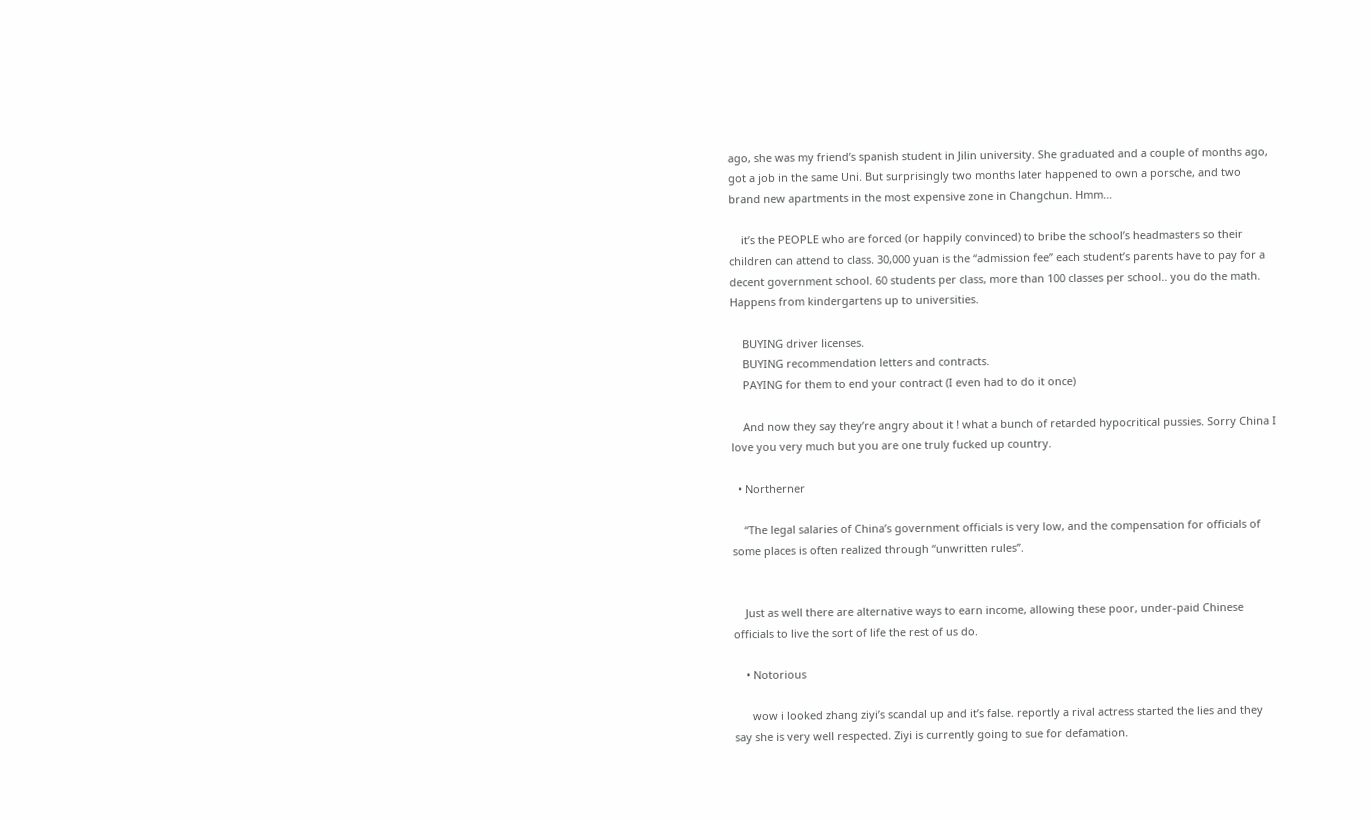ago, she was my friend’s spanish student in Jilin university. She graduated and a couple of months ago, got a job in the same Uni. But surprisingly two months later happened to own a porsche, and two brand new apartments in the most expensive zone in Changchun. Hmm…

    it’s the PEOPLE who are forced (or happily convinced) to bribe the school’s headmasters so their children can attend to class. 30,000 yuan is the “admission fee” each student’s parents have to pay for a decent government school. 60 students per class, more than 100 classes per school.. you do the math. Happens from kindergartens up to universities.

    BUYING driver licenses.
    BUYING recommendation letters and contracts.
    PAYING for them to end your contract (I even had to do it once)

    And now they say they’re angry about it ! what a bunch of retarded hypocritical pussies. Sorry China I love you very much but you are one truly fucked up country.

  • Northerner

    “The legal salaries of China’s government officials is very low, and the compensation for officials of some places is often realized through “unwritten rules”.


    Just as well there are alternative ways to earn income, allowing these poor, under-paid Chinese officials to live the sort of life the rest of us do.

    • Notorious

      wow i looked zhang ziyi’s scandal up and it’s false. reportly a rival actress started the lies and they say she is very well respected. Ziyi is currently going to sue for defamation.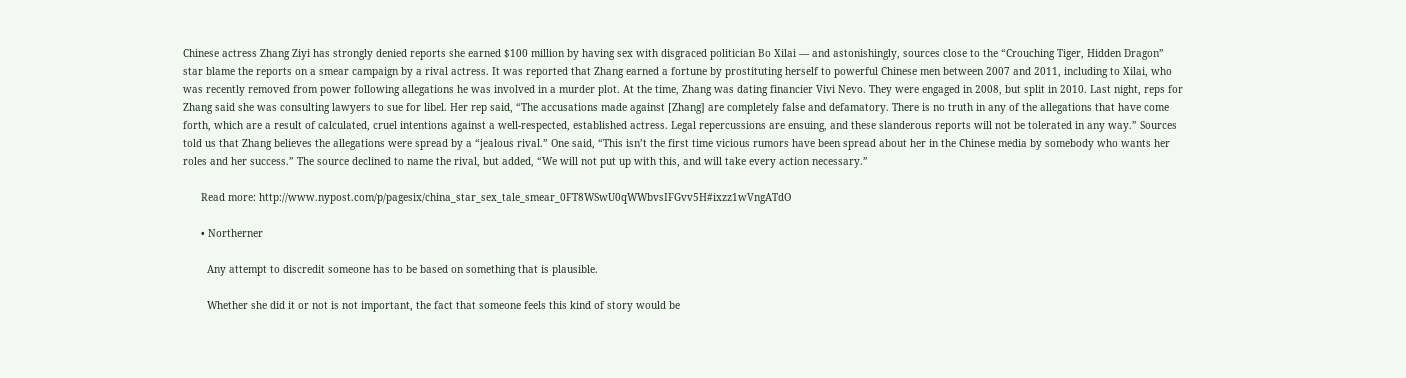Chinese actress Zhang Ziyi has strongly denied reports she earned $100 million by having sex with disgraced politician Bo Xilai — and astonishingly, sources close to the “Crouching Tiger, Hidden Dragon” star blame the reports on a smear campaign by a rival actress. It was reported that Zhang earned a fortune by prostituting herself to powerful Chinese men between 2007 and 2011, including to Xilai, who was recently removed from power following allegations he was involved in a murder plot. At the time, Zhang was dating financier Vivi Nevo. They were engaged in 2008, but split in 2010. Last night, reps for Zhang said she was consulting lawyers to sue for libel. Her rep said, “The accusations made against [Zhang] are completely false and defamatory. There is no truth in any of the allegations that have come forth, which are a result of calculated, cruel intentions against a well-respected, established actress. Legal repercussions are ensuing, and these slanderous reports will not be tolerated in any way.” Sources told us that Zhang believes the allegations were spread by a “jealous rival.” One said, “This isn’t the first time vicious rumors have been spread about her in the Chinese media by somebody who wants her roles and her success.” The source declined to name the rival, but added, “We will not put up with this, and will take every action necessary.”

      Read more: http://www.nypost.com/p/pagesix/china_star_sex_tale_smear_0FT8WSwU0qWWbvsIFGvv5H#ixzz1wVngATdO

      • Northerner

        Any attempt to discredit someone has to be based on something that is plausible.

        Whether she did it or not is not important, the fact that someone feels this kind of story would be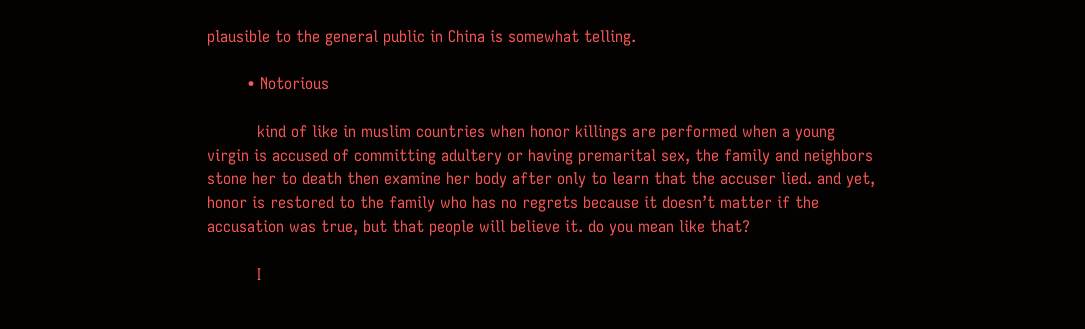plausible to the general public in China is somewhat telling.

        • Notorious

          kind of like in muslim countries when honor killings are performed when a young virgin is accused of committing adultery or having premarital sex, the family and neighbors stone her to death then examine her body after only to learn that the accuser lied. and yet, honor is restored to the family who has no regrets because it doesn’t matter if the accusation was true, but that people will believe it. do you mean like that?

          I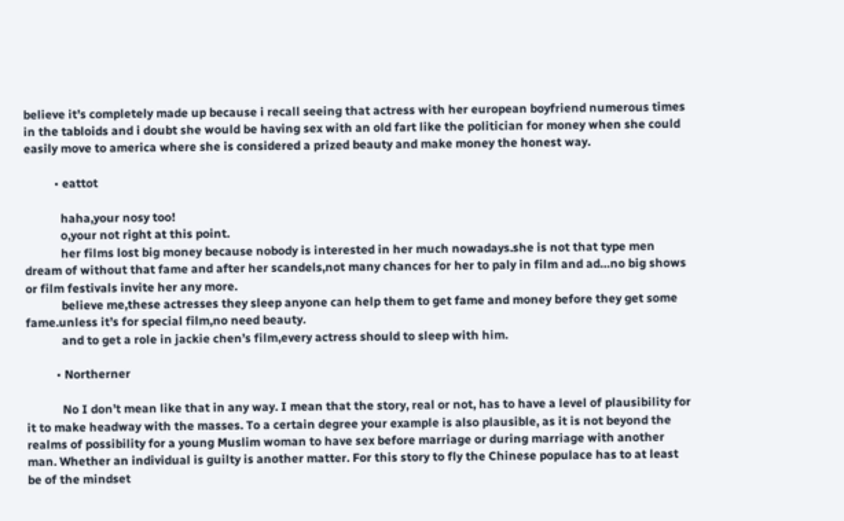believe it’s completely made up because i recall seeing that actress with her european boyfriend numerous times in the tabloids and i doubt she would be having sex with an old fart like the politician for money when she could easily move to america where she is considered a prized beauty and make money the honest way.

          • eattot

            haha,your nosy too!
            o,your not right at this point.
            her films lost big money because nobody is interested in her much nowadays.she is not that type men dream of without that fame and after her scandels,not many chances for her to paly in film and ad…no big shows or film festivals invite her any more.
            believe me,these actresses they sleep anyone can help them to get fame and money before they get some fame.unless it’s for special film,no need beauty.
            and to get a role in jackie chen’s film,every actress should to sleep with him.

          • Northerner

            No I don’t mean like that in any way. I mean that the story, real or not, has to have a level of plausibility for it to make headway with the masses. To a certain degree your example is also plausible, as it is not beyond the realms of possibility for a young Muslim woman to have sex before marriage or during marriage with another man. Whether an individual is guilty is another matter. For this story to fly the Chinese populace has to at least be of the mindset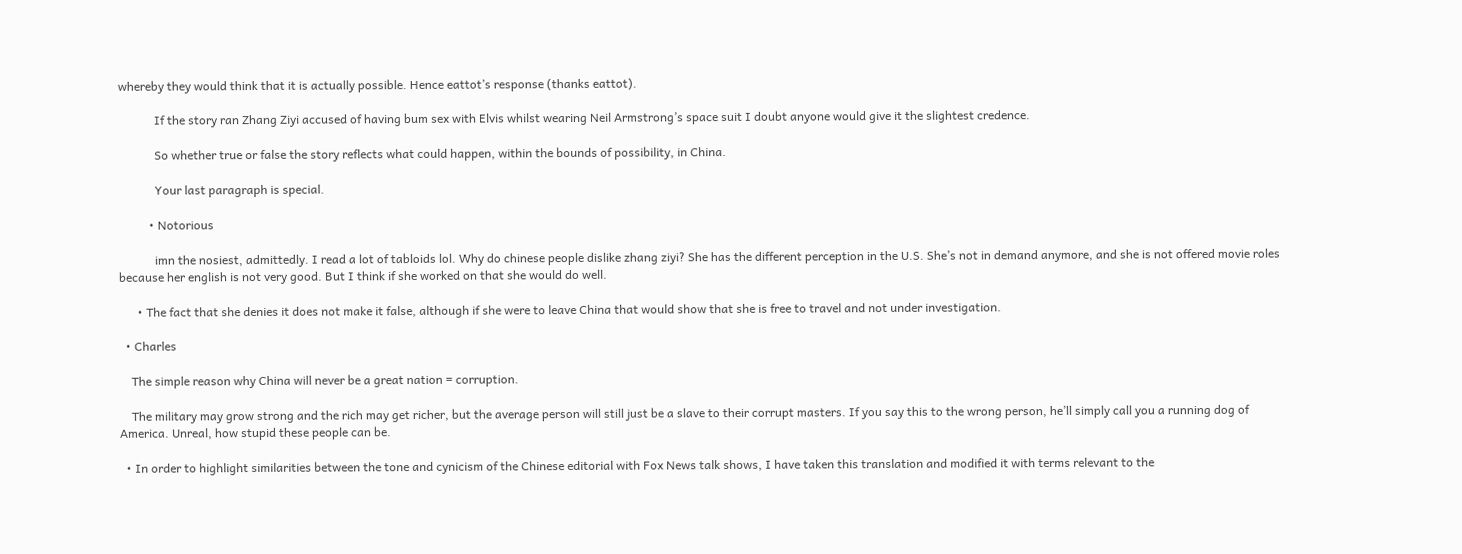whereby they would think that it is actually possible. Hence eattot’s response (thanks eattot).

            If the story ran Zhang Ziyi accused of having bum sex with Elvis whilst wearing Neil Armstrong’s space suit I doubt anyone would give it the slightest credence.

            So whether true or false the story reflects what could happen, within the bounds of possibility, in China.

            Your last paragraph is special.

          • Notorious

            imn the nosiest, admittedly. I read a lot of tabloids lol. Why do chinese people dislike zhang ziyi? She has the different perception in the U.S. She’s not in demand anymore, and she is not offered movie roles because her english is not very good. But I think if she worked on that she would do well.

      • The fact that she denies it does not make it false, although if she were to leave China that would show that she is free to travel and not under investigation.

  • Charles

    The simple reason why China will never be a great nation = corruption.

    The military may grow strong and the rich may get richer, but the average person will still just be a slave to their corrupt masters. If you say this to the wrong person, he’ll simply call you a running dog of America. Unreal, how stupid these people can be.

  • In order to highlight similarities between the tone and cynicism of the Chinese editorial with Fox News talk shows, I have taken this translation and modified it with terms relevant to the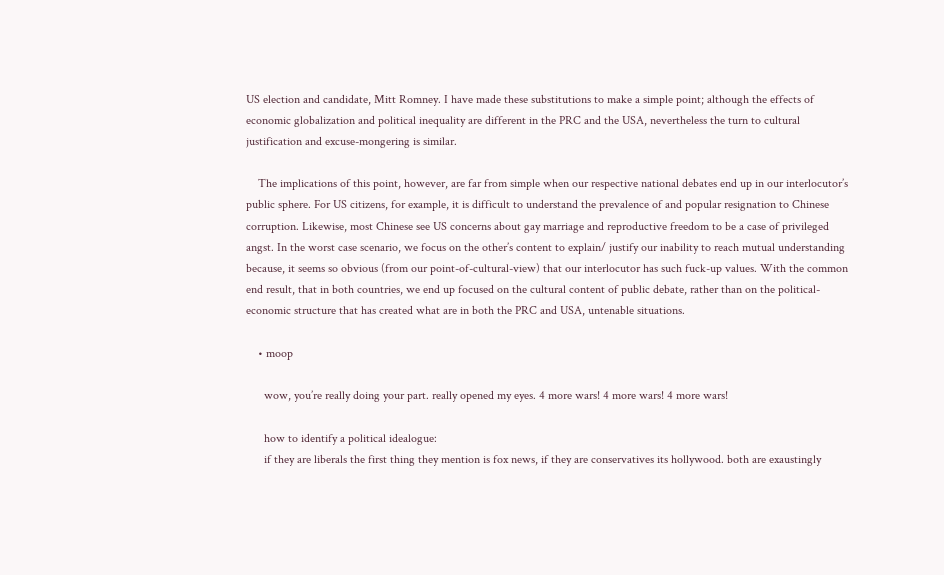US election and candidate, Mitt Romney. I have made these substitutions to make a simple point; although the effects of economic globalization and political inequality are different in the PRC and the USA, nevertheless the turn to cultural justification and excuse-mongering is similar.

    The implications of this point, however, are far from simple when our respective national debates end up in our interlocutor’s public sphere. For US citizens, for example, it is difficult to understand the prevalence of and popular resignation to Chinese corruption. Likewise, most Chinese see US concerns about gay marriage and reproductive freedom to be a case of privileged angst. In the worst case scenario, we focus on the other’s content to explain/ justify our inability to reach mutual understanding because, it seems so obvious (from our point-of-cultural-view) that our interlocutor has such fuck-up values. With the common end result, that in both countries, we end up focused on the cultural content of public debate, rather than on the political-economic structure that has created what are in both the PRC and USA, untenable situations.

    • moop

      wow, you’re really doing your part. really opened my eyes. 4 more wars! 4 more wars! 4 more wars!

      how to identify a political idealogue:
      if they are liberals the first thing they mention is fox news, if they are conservatives its hollywood. both are exaustingly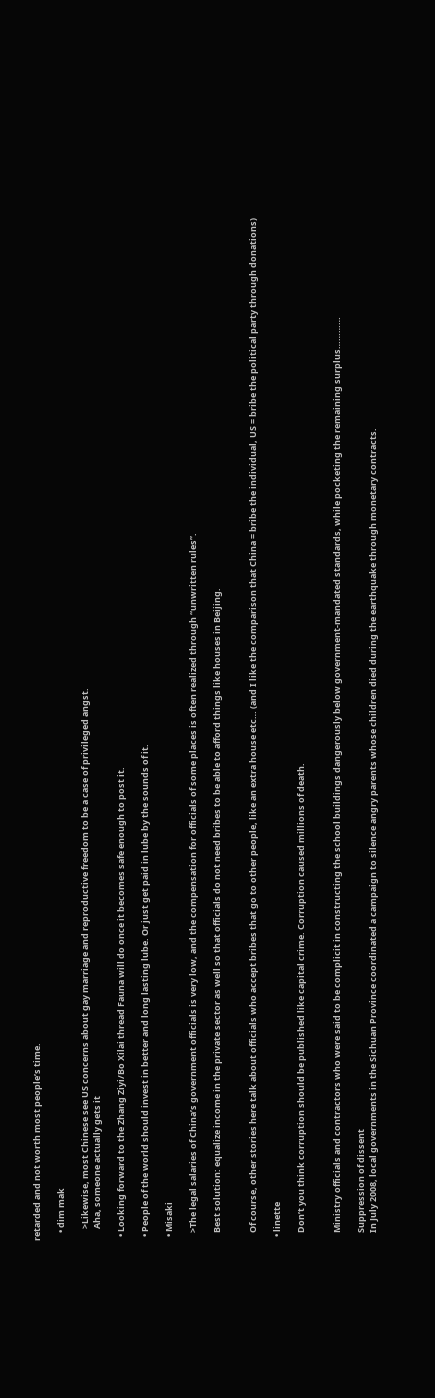retarded and not worth most people’s time.

    • dim mak

      >Likewise, most Chinese see US concerns about gay marriage and reproductive freedom to be a case of privileged angst.
      Aha, someone actually gets it

  • Looking forward to the Zhang Ziyi/Bo Xilai thread Fauna will do once it becomes safe enough to post it.

  • People of the world should invest in better and long lasting lube. Or just get paid in lube by the sounds of it.

  • Misaki

    >The legal salaries of China’s government officials is very low, and the compensation for officials of some places is often realized through “unwritten rules”.

    Best solution: equalize income in the private sector as well so that officials do not need bribes to be able to afford things like houses in Beijing.


    Of course, other stories here talk about officials who accept bribes that go to other people, like an extra house etc… (and I like the comparison that China = bribe the individual, US = bribe the political party through donations)

  • linette

    Don’t you think corruption should be published like capital crime. Corruption caused millions of death.


    Ministry officials and contractors who were said to be complicit in constructing the school buildings dangerously below government-mandated standards, while pocketing the remaining surplus…………

    Suppression of dissent
    In July 2008, local governments in the Sichuan Province coordinated a campaign to silence angry parents whose children died during the earthquake through monetary contracts.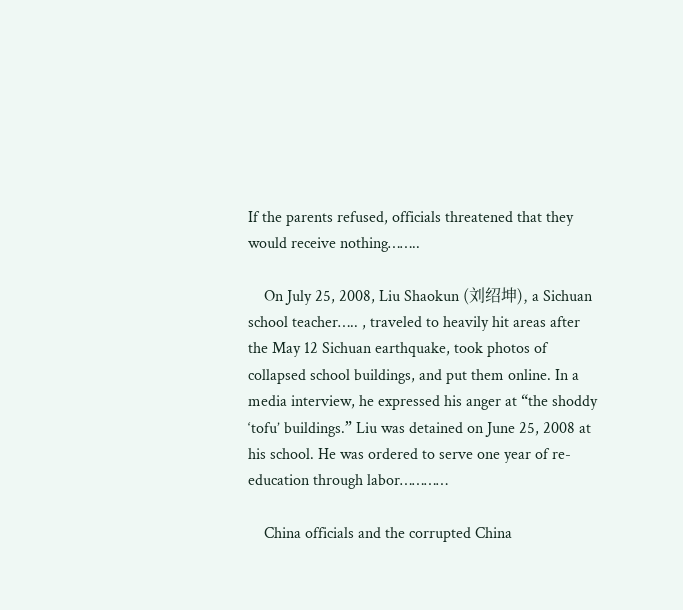If the parents refused, officials threatened that they would receive nothing……..

    On July 25, 2008, Liu Shaokun (刘绍坤), a Sichuan school teacher….. , traveled to heavily hit areas after the May 12 Sichuan earthquake, took photos of collapsed school buildings, and put them online. In a media interview, he expressed his anger at “the shoddy ‘tofu’ buildings.” Liu was detained on June 25, 2008 at his school. He was ordered to serve one year of re-education through labor…………

    China officials and the corrupted China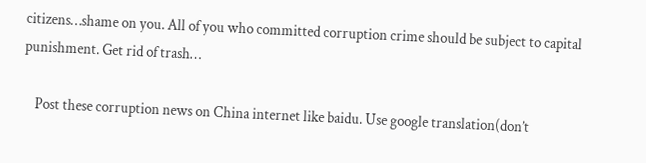citizens…shame on you. All of you who committed corruption crime should be subject to capital punishment. Get rid of trash…

    Post these corruption news on China internet like baidu. Use google translation(don’t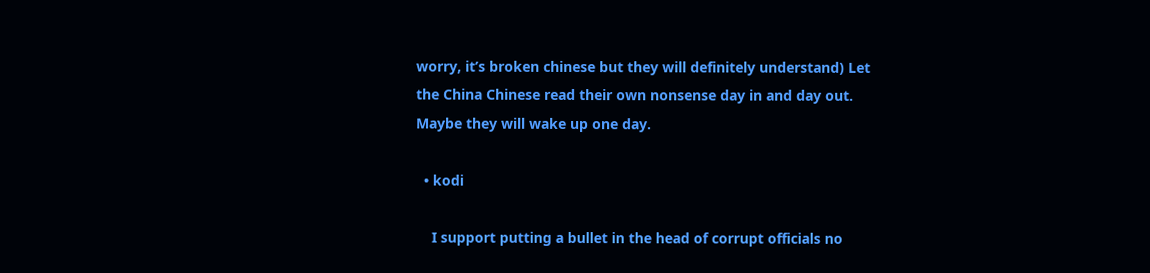worry, it’s broken chinese but they will definitely understand) Let the China Chinese read their own nonsense day in and day out. Maybe they will wake up one day.

  • kodi

    I support putting a bullet in the head of corrupt officials no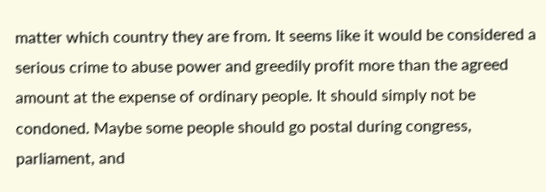matter which country they are from. It seems like it would be considered a serious crime to abuse power and greedily profit more than the agreed amount at the expense of ordinary people. It should simply not be condoned. Maybe some people should go postal during congress, parliament, and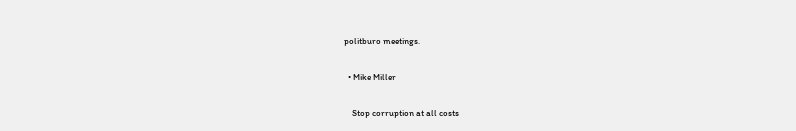politburo meetings.

  • Mike Miller

    Stop corruption at all costs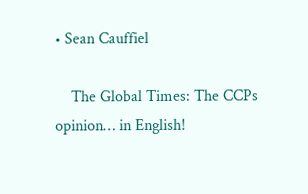• Sean Cauffiel

    The Global Times: The CCPs opinion… in English!